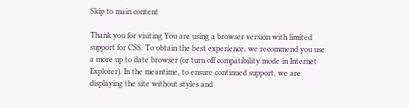Skip to main content

Thank you for visiting You are using a browser version with limited support for CSS. To obtain the best experience, we recommend you use a more up to date browser (or turn off compatibility mode in Internet Explorer). In the meantime, to ensure continued support, we are displaying the site without styles and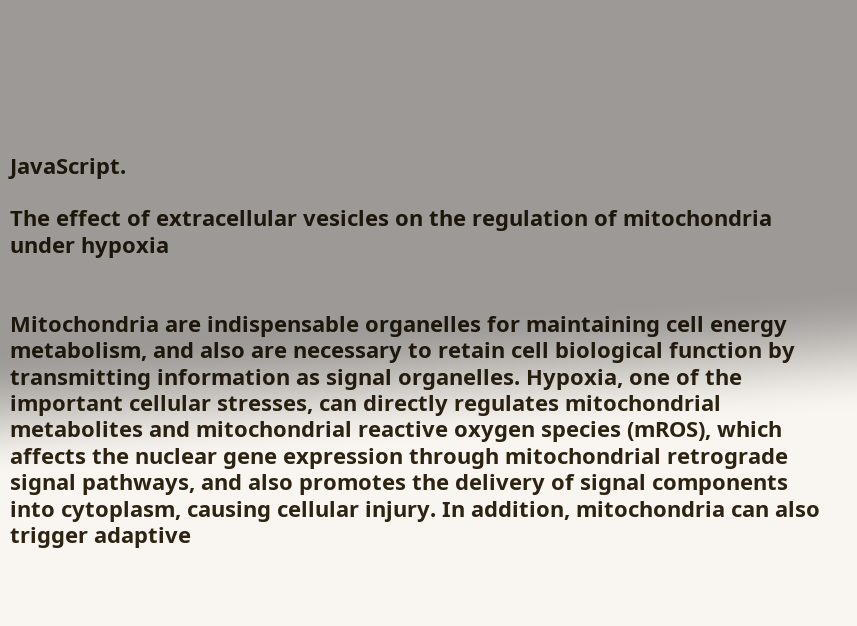JavaScript.

The effect of extracellular vesicles on the regulation of mitochondria under hypoxia


Mitochondria are indispensable organelles for maintaining cell energy metabolism, and also are necessary to retain cell biological function by transmitting information as signal organelles. Hypoxia, one of the important cellular stresses, can directly regulates mitochondrial metabolites and mitochondrial reactive oxygen species (mROS), which affects the nuclear gene expression through mitochondrial retrograde signal pathways, and also promotes the delivery of signal components into cytoplasm, causing cellular injury. In addition, mitochondria can also trigger adaptive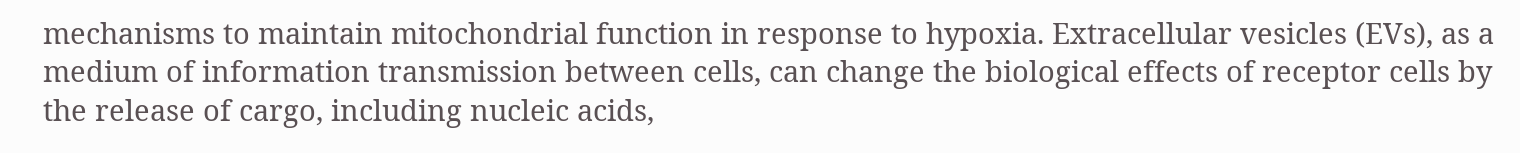mechanisms to maintain mitochondrial function in response to hypoxia. Extracellular vesicles (EVs), as a medium of information transmission between cells, can change the biological effects of receptor cells by the release of cargo, including nucleic acids,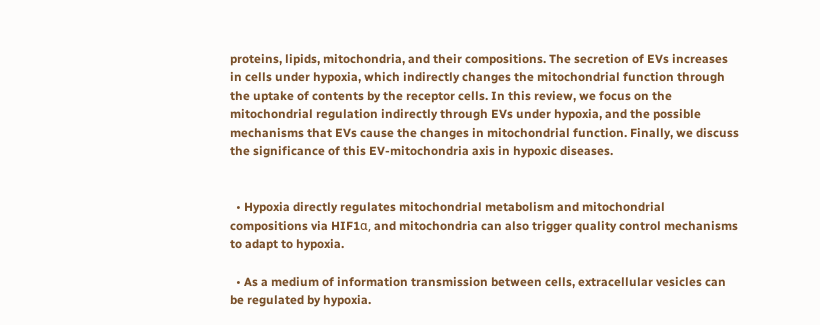proteins, lipids, mitochondria, and their compositions. The secretion of EVs increases in cells under hypoxia, which indirectly changes the mitochondrial function through the uptake of contents by the receptor cells. In this review, we focus on the mitochondrial regulation indirectly through EVs under hypoxia, and the possible mechanisms that EVs cause the changes in mitochondrial function. Finally, we discuss the significance of this EV-mitochondria axis in hypoxic diseases.


  • Hypoxia directly regulates mitochondrial metabolism and mitochondrial compositions via HIF1α, and mitochondria can also trigger quality control mechanisms to adapt to hypoxia.

  • As a medium of information transmission between cells, extracellular vesicles can be regulated by hypoxia.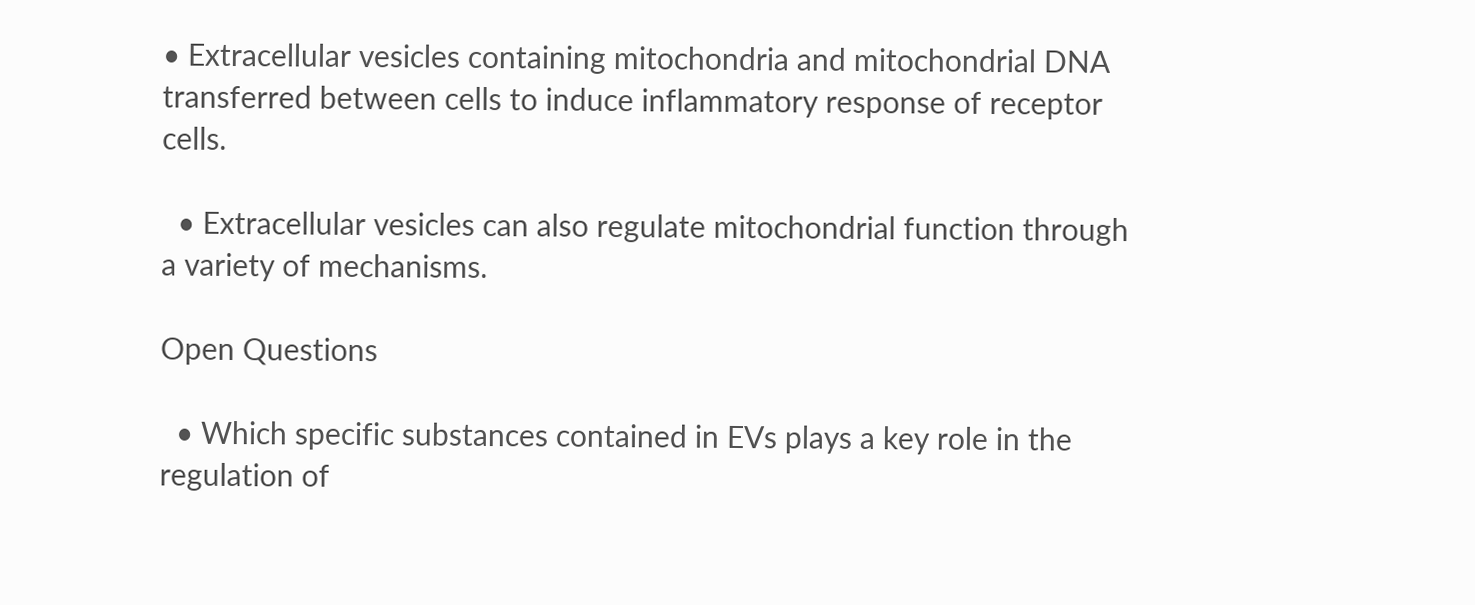• Extracellular vesicles containing mitochondria and mitochondrial DNA transferred between cells to induce inflammatory response of receptor cells.

  • Extracellular vesicles can also regulate mitochondrial function through a variety of mechanisms.

Open Questions

  • Which specific substances contained in EVs plays a key role in the regulation of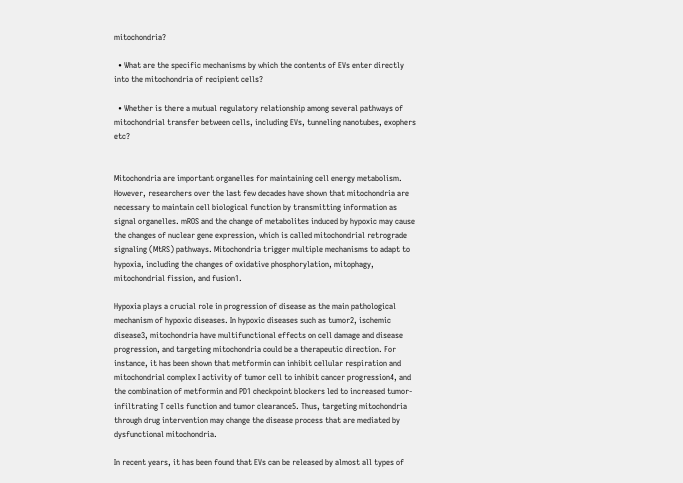mitochondria?

  • What are the specific mechanisms by which the contents of EVs enter directly into the mitochondria of recipient cells?

  • Whether is there a mutual regulatory relationship among several pathways of mitochondrial transfer between cells, including EVs, tunneling nanotubes, exophers etc?


Mitochondria are important organelles for maintaining cell energy metabolism. However, researchers over the last few decades have shown that mitochondria are necessary to maintain cell biological function by transmitting information as signal organelles. mROS and the change of metabolites induced by hypoxic may cause the changes of nuclear gene expression, which is called mitochondrial retrograde signaling (MtRS) pathways. Mitochondria trigger multiple mechanisms to adapt to hypoxia, including the changes of oxidative phosphorylation, mitophagy, mitochondrial fission, and fusion1.

Hypoxia plays a crucial role in progression of disease as the main pathological mechanism of hypoxic diseases. In hypoxic diseases such as tumor2, ischemic disease3, mitochondria have multifunctional effects on cell damage and disease progression, and targeting mitochondria could be a therapeutic direction. For instance, it has been shown that metformin can inhibit cellular respiration and mitochondrial complex I activity of tumor cell to inhibit cancer progression4, and the combination of metformin and PD1 checkpoint blockers led to increased tumor-infiltrating T cells function and tumor clearance5. Thus, targeting mitochondria through drug intervention may change the disease process that are mediated by dysfunctional mitochondria.

In recent years, it has been found that EVs can be released by almost all types of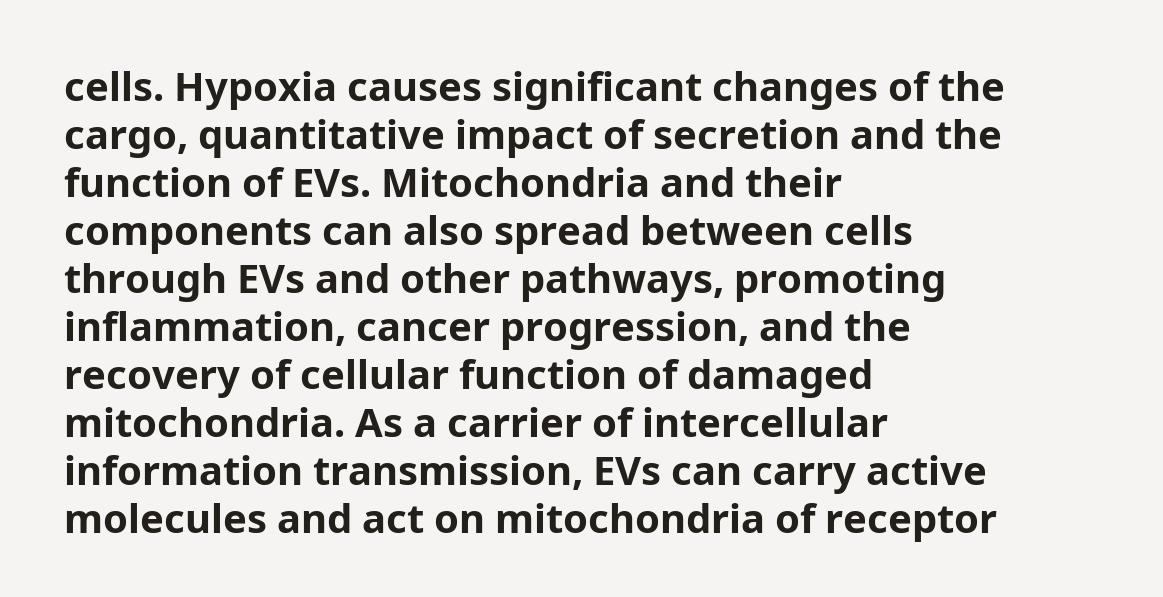cells. Hypoxia causes significant changes of the cargo, quantitative impact of secretion and the function of EVs. Mitochondria and their components can also spread between cells through EVs and other pathways, promoting inflammation, cancer progression, and the recovery of cellular function of damaged mitochondria. As a carrier of intercellular information transmission, EVs can carry active molecules and act on mitochondria of receptor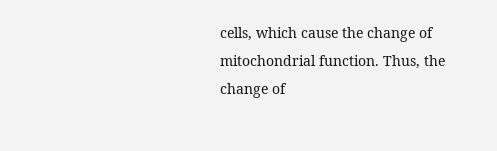cells, which cause the change of mitochondrial function. Thus, the change of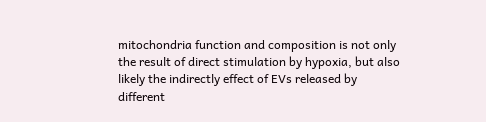mitochondria function and composition is not only the result of direct stimulation by hypoxia, but also likely the indirectly effect of EVs released by different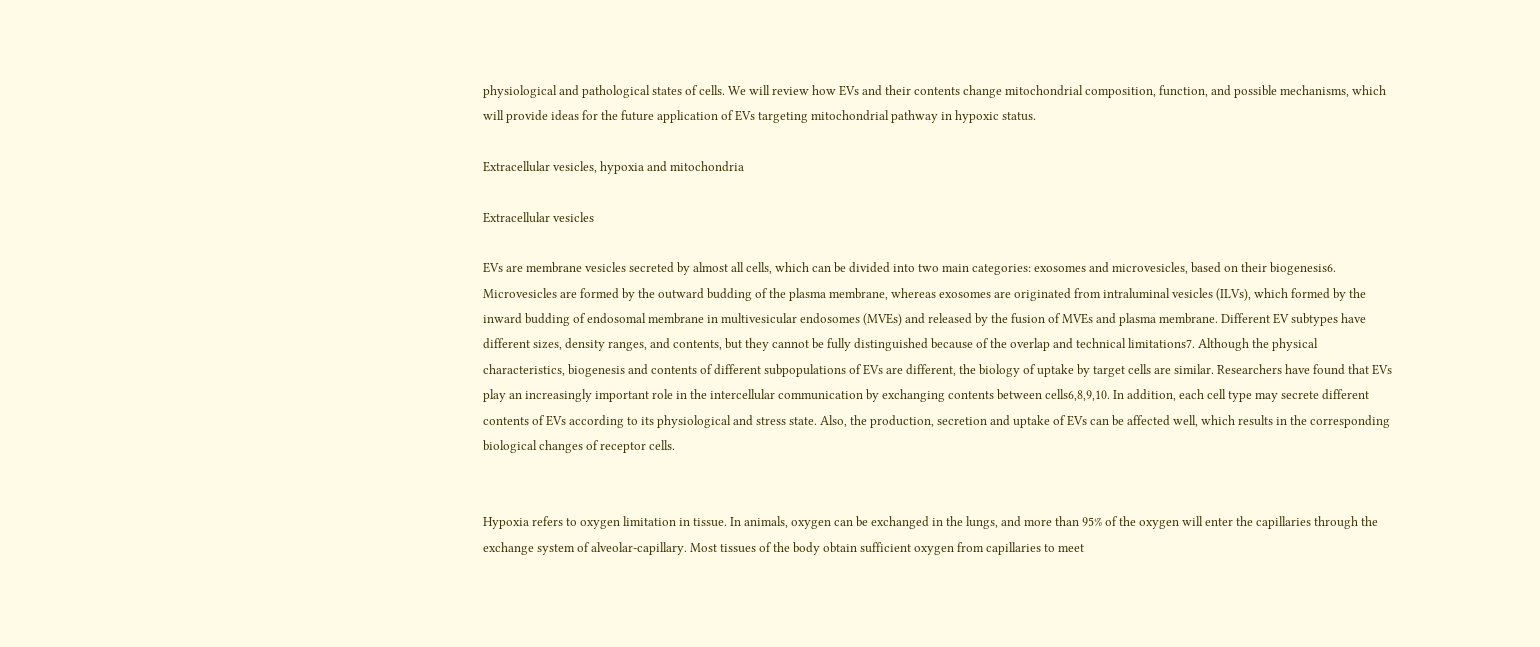physiological and pathological states of cells. We will review how EVs and their contents change mitochondrial composition, function, and possible mechanisms, which will provide ideas for the future application of EVs targeting mitochondrial pathway in hypoxic status.

Extracellular vesicles, hypoxia and mitochondria

Extracellular vesicles

EVs are membrane vesicles secreted by almost all cells, which can be divided into two main categories: exosomes and microvesicles, based on their biogenesis6. Microvesicles are formed by the outward budding of the plasma membrane, whereas exosomes are originated from intraluminal vesicles (ILVs), which formed by the inward budding of endosomal membrane in multivesicular endosomes (MVEs) and released by the fusion of MVEs and plasma membrane. Different EV subtypes have different sizes, density ranges, and contents, but they cannot be fully distinguished because of the overlap and technical limitations7. Although the physical characteristics, biogenesis and contents of different subpopulations of EVs are different, the biology of uptake by target cells are similar. Researchers have found that EVs play an increasingly important role in the intercellular communication by exchanging contents between cells6,8,9,10. In addition, each cell type may secrete different contents of EVs according to its physiological and stress state. Also, the production, secretion and uptake of EVs can be affected well, which results in the corresponding biological changes of receptor cells.


Hypoxia refers to oxygen limitation in tissue. In animals, oxygen can be exchanged in the lungs, and more than 95% of the oxygen will enter the capillaries through the exchange system of alveolar-capillary. Most tissues of the body obtain sufficient oxygen from capillaries to meet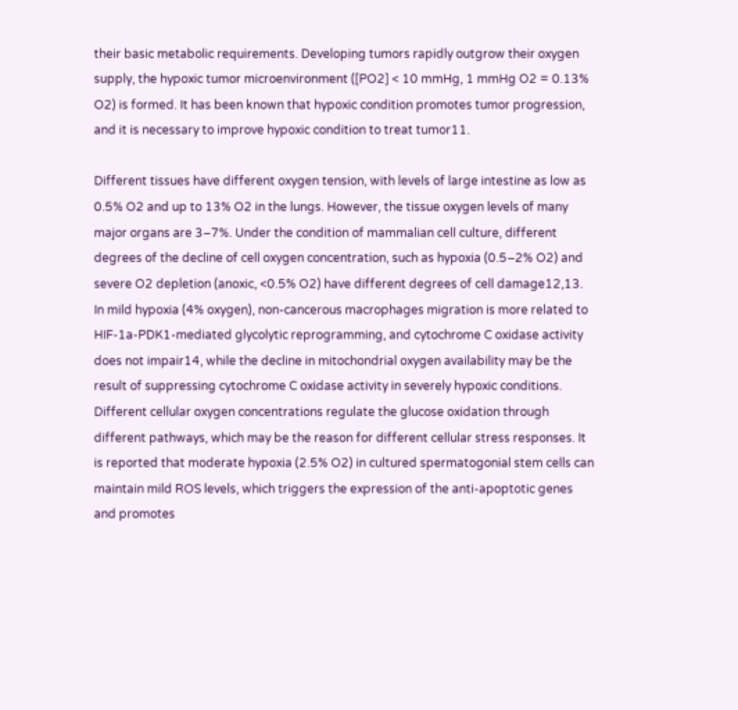their basic metabolic requirements. Developing tumors rapidly outgrow their oxygen supply, the hypoxic tumor microenvironment ([PO2] < 10 mmHg, 1 mmHg O2 = 0.13% O2) is formed. It has been known that hypoxic condition promotes tumor progression, and it is necessary to improve hypoxic condition to treat tumor11.

Different tissues have different oxygen tension, with levels of large intestine as low as 0.5% O2 and up to 13% O2 in the lungs. However, the tissue oxygen levels of many major organs are 3–7%. Under the condition of mammalian cell culture, different degrees of the decline of cell oxygen concentration, such as hypoxia (0.5–2% O2) and severe O2 depletion (anoxic, <0.5% O2) have different degrees of cell damage12,13. In mild hypoxia (4% oxygen), non-cancerous macrophages migration is more related to HIF-1a-PDK1-mediated glycolytic reprogramming, and cytochrome C oxidase activity does not impair14, while the decline in mitochondrial oxygen availability may be the result of suppressing cytochrome C oxidase activity in severely hypoxic conditions. Different cellular oxygen concentrations regulate the glucose oxidation through different pathways, which may be the reason for different cellular stress responses. It is reported that moderate hypoxia (2.5% O2) in cultured spermatogonial stem cells can maintain mild ROS levels, which triggers the expression of the anti-apoptotic genes and promotes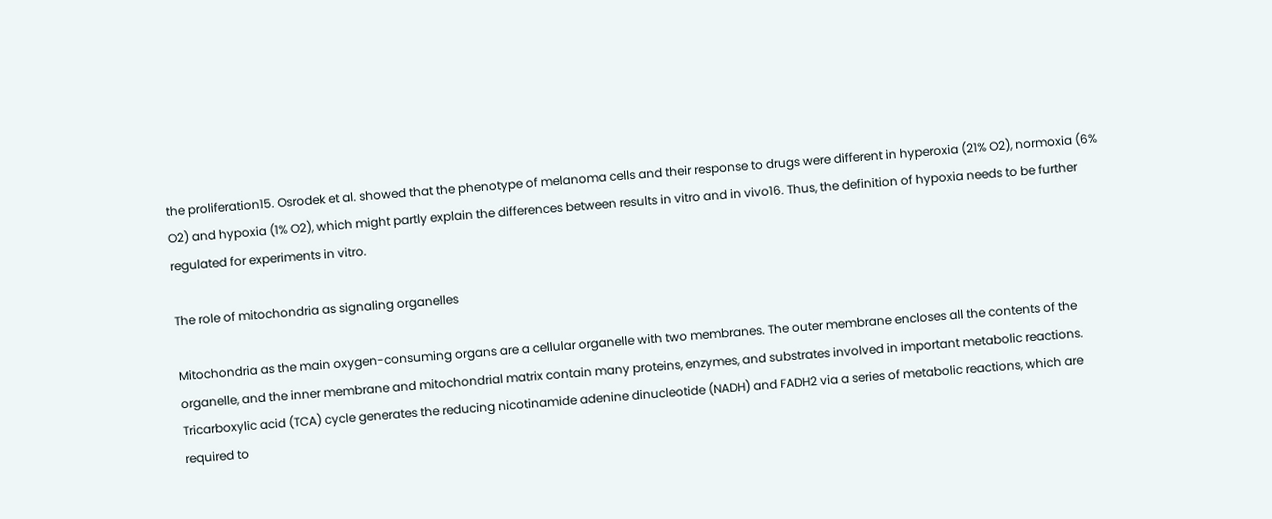the proliferation15. Osrodek et al. showed that the phenotype of melanoma cells and their response to drugs were different in hyperoxia (21% O2), normoxia (6% O2) and hypoxia (1% O2), which might partly explain the differences between results in vitro and in vivo16. Thus, the definition of hypoxia needs to be further regulated for experiments in vitro.

The role of mitochondria as signaling organelles

Mitochondria as the main oxygen-consuming organs are a cellular organelle with two membranes. The outer membrane encloses all the contents of the organelle, and the inner membrane and mitochondrial matrix contain many proteins, enzymes, and substrates involved in important metabolic reactions. Tricarboxylic acid (TCA) cycle generates the reducing nicotinamide adenine dinucleotide (NADH) and FADH2 via a series of metabolic reactions, which are required to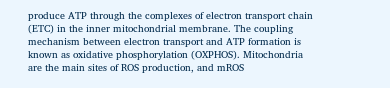produce ATP through the complexes of electron transport chain (ETC) in the inner mitochondrial membrane. The coupling mechanism between electron transport and ATP formation is known as oxidative phosphorylation (OXPHOS). Mitochondria are the main sites of ROS production, and mROS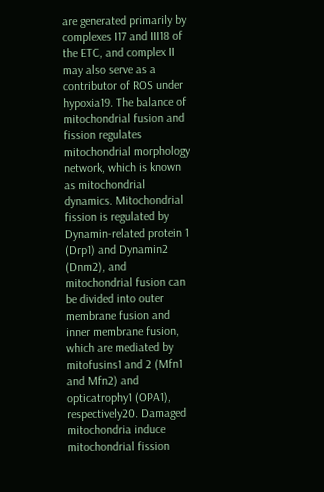are generated primarily by complexes I17 and III18 of the ETC, and complex II may also serve as a contributor of ROS under hypoxia19. The balance of mitochondrial fusion and fission regulates mitochondrial morphology network, which is known as mitochondrial dynamics. Mitochondrial fission is regulated by Dynamin-related protein 1 (Drp1) and Dynamin2 (Dnm2), and mitochondrial fusion can be divided into outer membrane fusion and inner membrane fusion, which are mediated by mitofusins1 and 2 (Mfn1 and Mfn2) and opticatrophy1 (OPA1), respectively20. Damaged mitochondria induce mitochondrial fission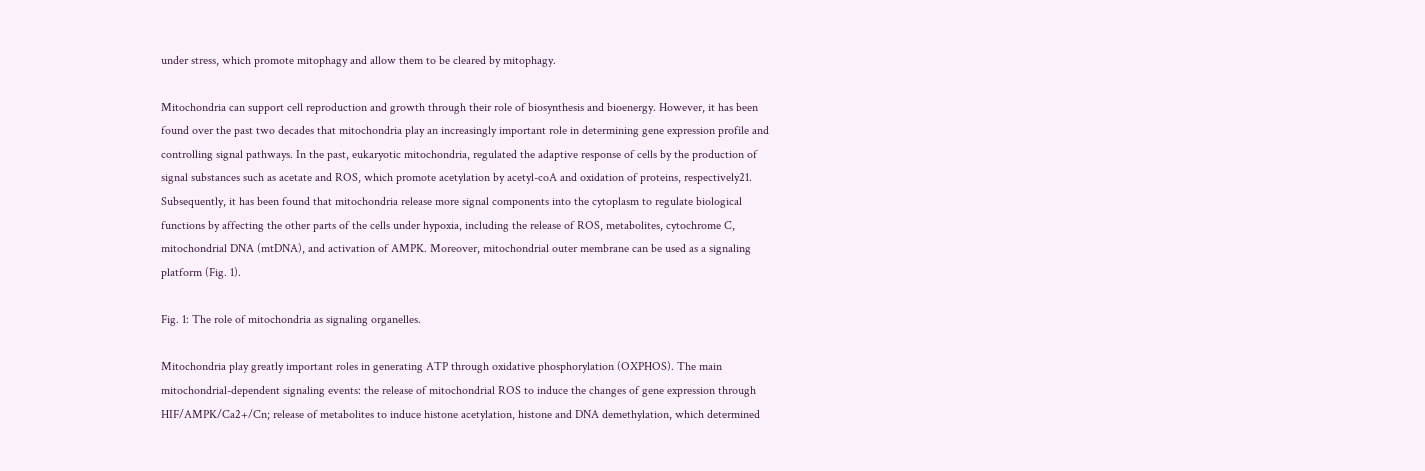under stress, which promote mitophagy and allow them to be cleared by mitophagy.

Mitochondria can support cell reproduction and growth through their role of biosynthesis and bioenergy. However, it has been found over the past two decades that mitochondria play an increasingly important role in determining gene expression profile and controlling signal pathways. In the past, eukaryotic mitochondria, regulated the adaptive response of cells by the production of signal substances such as acetate and ROS, which promote acetylation by acetyl-coA and oxidation of proteins, respectively21. Subsequently, it has been found that mitochondria release more signal components into the cytoplasm to regulate biological functions by affecting the other parts of the cells under hypoxia, including the release of ROS, metabolites, cytochrome C, mitochondrial DNA (mtDNA), and activation of AMPK. Moreover, mitochondrial outer membrane can be used as a signaling platform (Fig. 1).

Fig. 1: The role of mitochondria as signaling organelles.

Mitochondria play greatly important roles in generating ATP through oxidative phosphorylation (OXPHOS). The main mitochondrial-dependent signaling events: the release of mitochondrial ROS to induce the changes of gene expression through HIF/AMPK/Ca2+/Cn; release of metabolites to induce histone acetylation, histone and DNA demethylation, which determined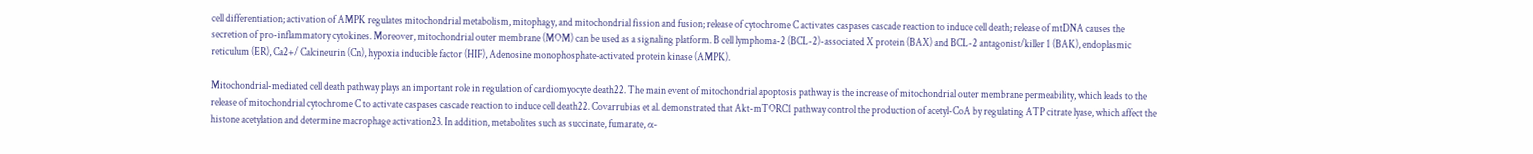cell differentiation; activation of AMPK regulates mitochondrial metabolism, mitophagy, and mitochondrial fission and fusion; release of cytochrome C activates caspases cascade reaction to induce cell death; release of mtDNA causes the secretion of pro-inflammatory cytokines. Moreover, mitochondrial outer membrane (MOM) can be used as a signaling platform. B cell lymphoma-2 (BCL-2)-associated X protein (BAX) and BCL-2 antagonist/killer 1 (BAK), endoplasmic reticulum (ER), Ca2+/ Calcineurin (Cn), hypoxia inducible factor (HIF), Adenosine monophosphate‑activated protein kinase (AMPK).

Mitochondrial-mediated cell death pathway plays an important role in regulation of cardiomyocyte death22. The main event of mitochondrial apoptosis pathway is the increase of mitochondrial outer membrane permeability, which leads to the release of mitochondrial cytochrome C to activate caspases cascade reaction to induce cell death22. Covarrubias et al. demonstrated that Akt-mTORC1 pathway control the production of acetyl-CoA by regulating ATP citrate lyase, which affect the histone acetylation and determine macrophage activation23. In addition, metabolites such as succinate, fumarate, α-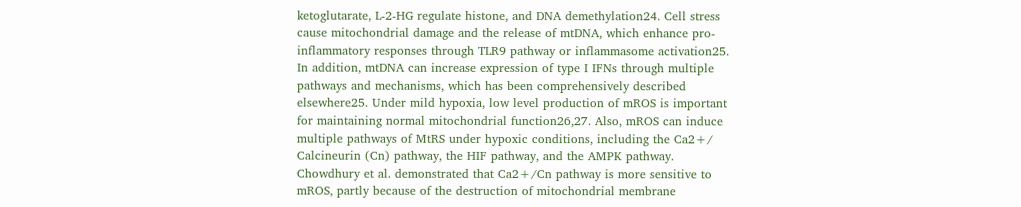ketoglutarate, L-2-HG regulate histone, and DNA demethylation24. Cell stress cause mitochondrial damage and the release of mtDNA, which enhance pro-inflammatory responses through TLR9 pathway or inflammasome activation25. In addition, mtDNA can increase expression of type I IFNs through multiple pathways and mechanisms, which has been comprehensively described elsewhere25. Under mild hypoxia, low level production of mROS is important for maintaining normal mitochondrial function26,27. Also, mROS can induce multiple pathways of MtRS under hypoxic conditions, including the Ca2+/ Calcineurin (Cn) pathway, the HIF pathway, and the AMPK pathway. Chowdhury et al. demonstrated that Ca2+/Cn pathway is more sensitive to mROS, partly because of the destruction of mitochondrial membrane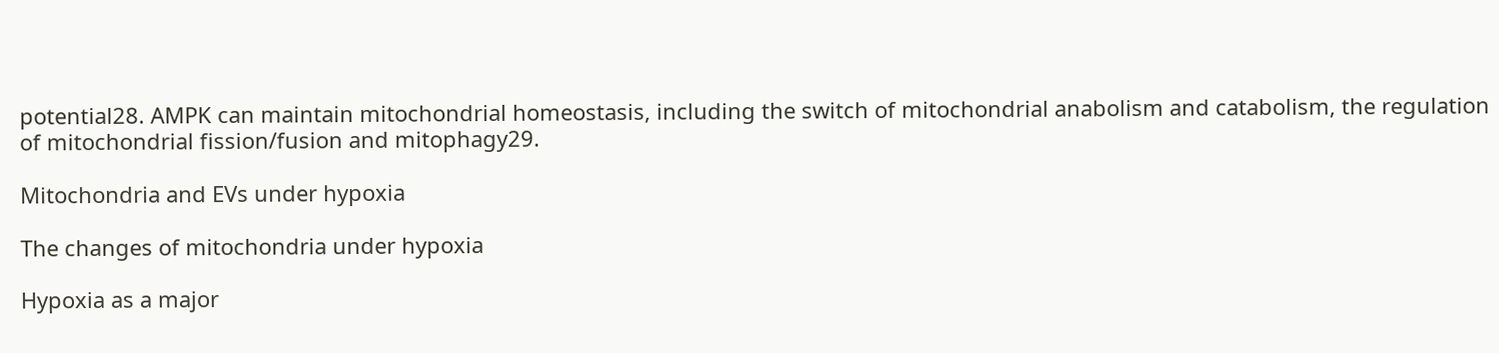potential28. AMPK can maintain mitochondrial homeostasis, including the switch of mitochondrial anabolism and catabolism, the regulation of mitochondrial fission/fusion and mitophagy29.

Mitochondria and EVs under hypoxia

The changes of mitochondria under hypoxia

Hypoxia as a major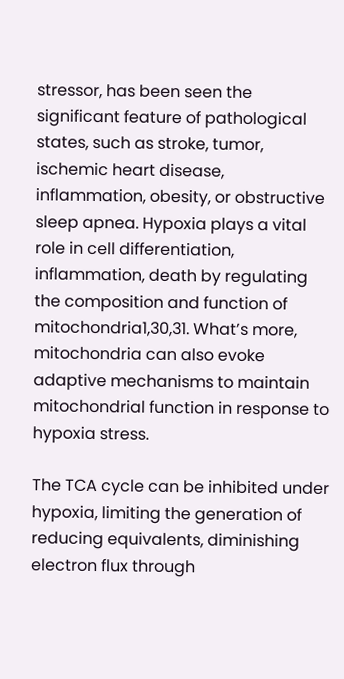stressor, has been seen the significant feature of pathological states, such as stroke, tumor, ischemic heart disease, inflammation, obesity, or obstructive sleep apnea. Hypoxia plays a vital role in cell differentiation, inflammation, death by regulating the composition and function of mitochondria1,30,31. What’s more, mitochondria can also evoke adaptive mechanisms to maintain mitochondrial function in response to hypoxia stress.

The TCA cycle can be inhibited under hypoxia, limiting the generation of reducing equivalents, diminishing electron flux through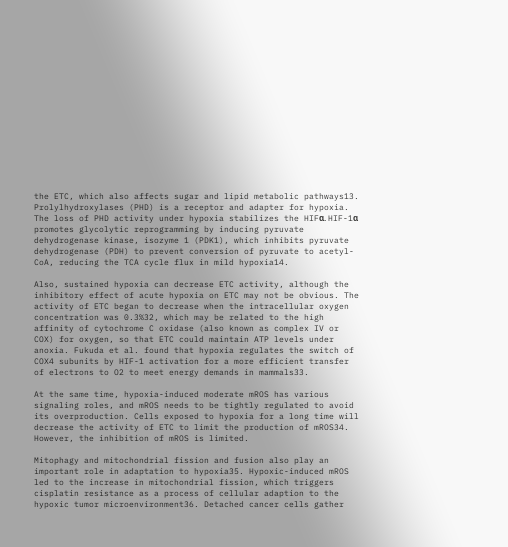the ETC, which also affects sugar and lipid metabolic pathways13. Prolylhydroxylases (PHD) is a receptor and adapter for hypoxia. The loss of PHD activity under hypoxia stabilizes the HIFα. HIF-1α promotes glycolytic reprogramming by inducing pyruvate dehydrogenase kinase, isozyme 1 (PDK1), which inhibits pyruvate dehydrogenase (PDH) to prevent conversion of pyruvate to acetyl-CoA, reducing the TCA cycle flux in mild hypoxia14.

Also, sustained hypoxia can decrease ETC activity, although the inhibitory effect of acute hypoxia on ETC may not be obvious. The activity of ETC began to decrease when the intracellular oxygen concentration was 0.3%32, which may be related to the high affinity of cytochrome C oxidase (also known as complex IV or COX) for oxygen, so that ETC could maintain ATP levels under anoxia. Fukuda et al. found that hypoxia regulates the switch of COX4 subunits by HIF-1 activation for a more efficient transfer of electrons to O2 to meet energy demands in mammals33.

At the same time, hypoxia-induced moderate mROS has various signaling roles, and mROS needs to be tightly regulated to avoid its overproduction. Cells exposed to hypoxia for a long time will decrease the activity of ETC to limit the production of mROS34. However, the inhibition of mROS is limited.

Mitophagy and mitochondrial fission and fusion also play an important role in adaptation to hypoxia35. Hypoxic-induced mROS led to the increase in mitochondrial fission, which triggers cisplatin resistance as a process of cellular adaption to the hypoxic tumor microenvironment36. Detached cancer cells gather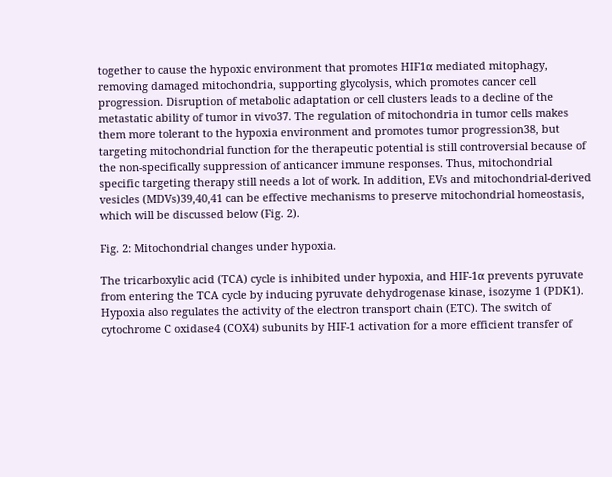together to cause the hypoxic environment that promotes HIF1α mediated mitophagy, removing damaged mitochondria, supporting glycolysis, which promotes cancer cell progression. Disruption of metabolic adaptation or cell clusters leads to a decline of the metastatic ability of tumor in vivo37. The regulation of mitochondria in tumor cells makes them more tolerant to the hypoxia environment and promotes tumor progression38, but targeting mitochondrial function for the therapeutic potential is still controversial because of the non-specifically suppression of anticancer immune responses. Thus, mitochondrial specific targeting therapy still needs a lot of work. In addition, EVs and mitochondrial-derived vesicles (MDVs)39,40,41 can be effective mechanisms to preserve mitochondrial homeostasis, which will be discussed below (Fig. 2).

Fig. 2: Mitochondrial changes under hypoxia.

The tricarboxylic acid (TCA) cycle is inhibited under hypoxia, and HIF-1α prevents pyruvate from entering the TCA cycle by inducing pyruvate dehydrogenase kinase, isozyme 1 (PDK1). Hypoxia also regulates the activity of the electron transport chain (ETC). The switch of cytochrome C oxidase4 (COX4) subunits by HIF-1 activation for a more efficient transfer of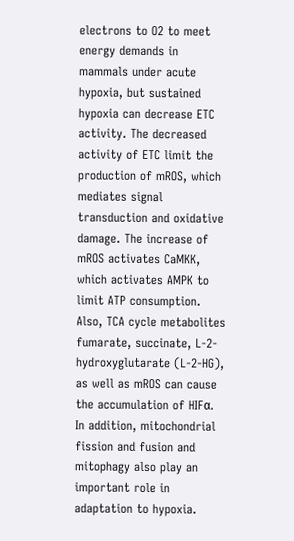electrons to O2 to meet energy demands in mammals under acute hypoxia, but sustained hypoxia can decrease ETC activity. The decreased activity of ETC limit the production of mROS, which mediates signal transduction and oxidative damage. The increase of mROS activates CaMKK, which activates AMPK to limit ATP consumption. Also, TCA cycle metabolites fumarate, succinate, L-2-hydroxyglutarate (L-2-HG), as well as mROS can cause the accumulation of HIFα. In addition, mitochondrial fission and fusion and mitophagy also play an important role in adaptation to hypoxia.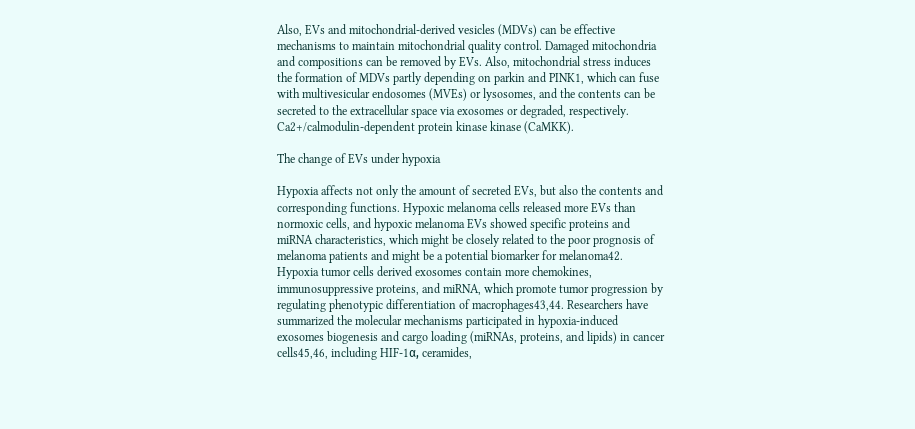Also, EVs and mitochondrial-derived vesicles (MDVs) can be effective mechanisms to maintain mitochondrial quality control. Damaged mitochondria and compositions can be removed by EVs. Also, mitochondrial stress induces the formation of MDVs partly depending on parkin and PINK1, which can fuse with multivesicular endosomes (MVEs) or lysosomes, and the contents can be secreted to the extracellular space via exosomes or degraded, respectively. Ca2+/calmodulin-dependent protein kinase kinase (CaMKK).

The change of EVs under hypoxia

Hypoxia affects not only the amount of secreted EVs, but also the contents and corresponding functions. Hypoxic melanoma cells released more EVs than normoxic cells, and hypoxic melanoma EVs showed specific proteins and miRNA characteristics, which might be closely related to the poor prognosis of melanoma patients and might be a potential biomarker for melanoma42. Hypoxia tumor cells derived exosomes contain more chemokines, immunosuppressive proteins, and miRNA, which promote tumor progression by regulating phenotypic differentiation of macrophages43,44. Researchers have summarized the molecular mechanisms participated in hypoxia-induced exosomes biogenesis and cargo loading (miRNAs, proteins, and lipids) in cancer cells45,46, including HIF-1α, ceramides,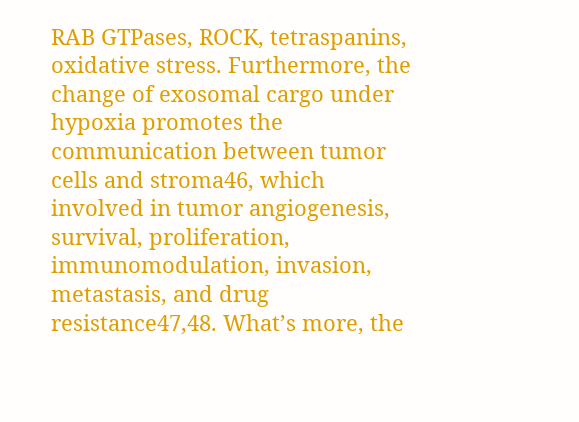RAB GTPases, ROCK, tetraspanins, oxidative stress. Furthermore, the change of exosomal cargo under hypoxia promotes the communication between tumor cells and stroma46, which involved in tumor angiogenesis, survival, proliferation, immunomodulation, invasion, metastasis, and drug resistance47,48. What’s more, the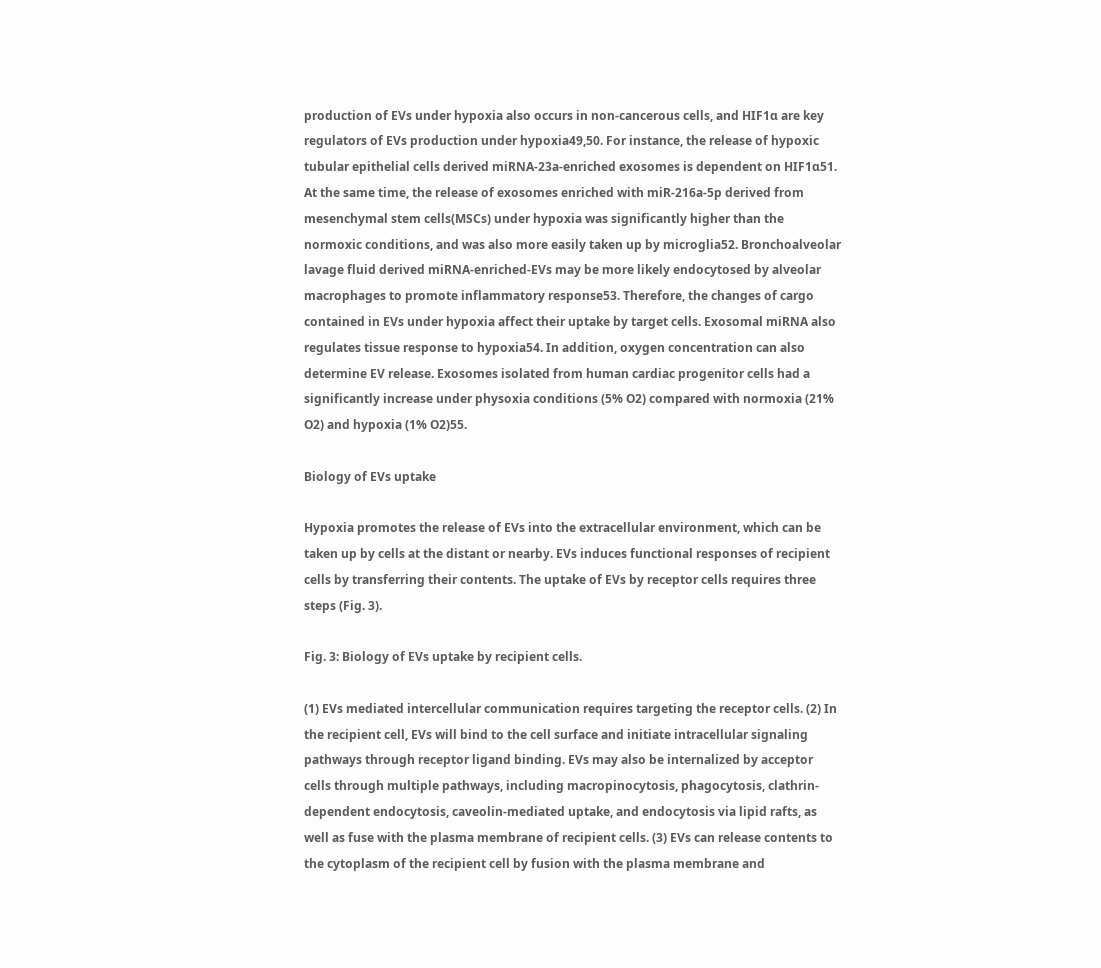production of EVs under hypoxia also occurs in non-cancerous cells, and HIF1α are key regulators of EVs production under hypoxia49,50. For instance, the release of hypoxic tubular epithelial cells derived miRNA-23a-enriched exosomes is dependent on HIF1α51. At the same time, the release of exosomes enriched with miR-216a-5p derived from mesenchymal stem cells(MSCs) under hypoxia was significantly higher than the normoxic conditions, and was also more easily taken up by microglia52. Bronchoalveolar lavage fluid derived miRNA-enriched-EVs may be more likely endocytosed by alveolar macrophages to promote inflammatory response53. Therefore, the changes of cargo contained in EVs under hypoxia affect their uptake by target cells. Exosomal miRNA also regulates tissue response to hypoxia54. In addition, oxygen concentration can also determine EV release. Exosomes isolated from human cardiac progenitor cells had a significantly increase under physoxia conditions (5% O2) compared with normoxia (21% O2) and hypoxia (1% O2)55.

Biology of EVs uptake

Hypoxia promotes the release of EVs into the extracellular environment, which can be taken up by cells at the distant or nearby. EVs induces functional responses of recipient cells by transferring their contents. The uptake of EVs by receptor cells requires three steps (Fig. 3).

Fig. 3: Biology of EVs uptake by recipient cells.

(1) EVs mediated intercellular communication requires targeting the receptor cells. (2) In the recipient cell, EVs will bind to the cell surface and initiate intracellular signaling pathways through receptor ligand binding. EVs may also be internalized by acceptor cells through multiple pathways, including macropinocytosis, phagocytosis, clathrin-dependent endocytosis, caveolin-mediated uptake, and endocytosis via lipid rafts, as well as fuse with the plasma membrane of recipient cells. (3) EVs can release contents to the cytoplasm of the recipient cell by fusion with the plasma membrane and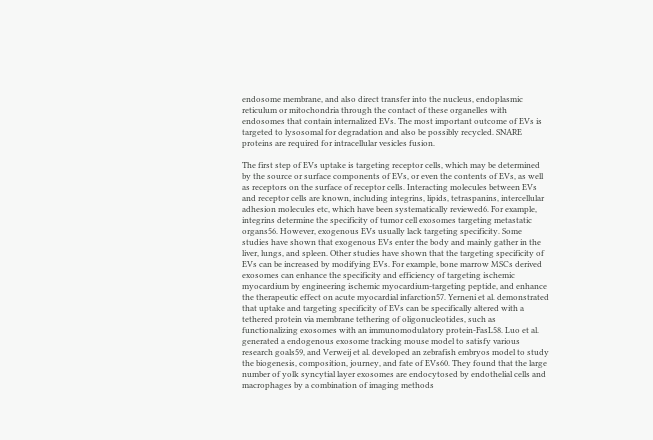endosome membrane, and also direct transfer into the nucleus, endoplasmic reticulum or mitochondria through the contact of these organelles with endosomes that contain internalized EVs. The most important outcome of EVs is targeted to lysosomal for degradation and also be possibly recycled. SNARE proteins are required for intracellular vesicles fusion.

The first step of EVs uptake is targeting receptor cells, which may be determined by the source or surface components of EVs, or even the contents of EVs, as well as receptors on the surface of receptor cells. Interacting molecules between EVs and receptor cells are known, including integrins, lipids, tetraspanins, intercellular adhesion molecules etc, which have been systematically reviewed6. For example, integrins determine the specificity of tumor cell exosomes targeting metastatic organs56. However, exogenous EVs usually lack targeting specificity. Some studies have shown that exogenous EVs enter the body and mainly gather in the liver, lungs, and spleen. Other studies have shown that the targeting specificity of EVs can be increased by modifying EVs. For example, bone marrow MSCs derived exosomes can enhance the specificity and efficiency of targeting ischemic myocardium by engineering ischemic myocardium-targeting peptide, and enhance the therapeutic effect on acute myocardial infarction57. Yerneni et al. demonstrated that uptake and targeting specificity of EVs can be specifically altered with a tethered protein via membrane tethering of oligonucleotides, such as functionalizing exosomes with an immunomodulatory protein-FasL58. Luo et al. generated a endogenous exosome tracking mouse model to satisfy various research goals59, and Verweij et al. developed an zebrafish embryos model to study the biogenesis, composition, journey, and fate of EVs60. They found that the large number of yolk syncytial layer exosomes are endocytosed by endothelial cells and macrophages by a combination of imaging methods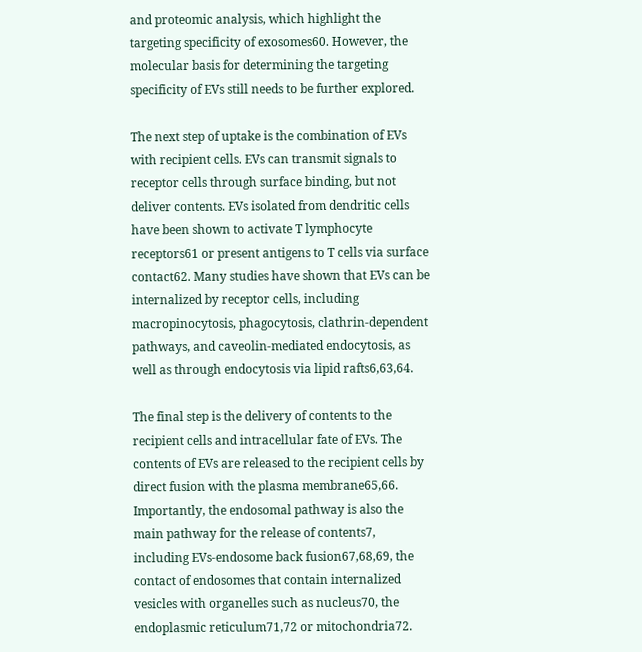and proteomic analysis, which highlight the targeting specificity of exosomes60. However, the molecular basis for determining the targeting specificity of EVs still needs to be further explored.

The next step of uptake is the combination of EVs with recipient cells. EVs can transmit signals to receptor cells through surface binding, but not deliver contents. EVs isolated from dendritic cells have been shown to activate T lymphocyte receptors61 or present antigens to T cells via surface contact62. Many studies have shown that EVs can be internalized by receptor cells, including macropinocytosis, phagocytosis, clathrin-dependent pathways, and caveolin-mediated endocytosis, as well as through endocytosis via lipid rafts6,63,64.

The final step is the delivery of contents to the recipient cells and intracellular fate of EVs. The contents of EVs are released to the recipient cells by direct fusion with the plasma membrane65,66. Importantly, the endosomal pathway is also the main pathway for the release of contents7, including EVs-endosome back fusion67,68,69, the contact of endosomes that contain internalized vesicles with organelles such as nucleus70, the endoplasmic reticulum71,72 or mitochondria72.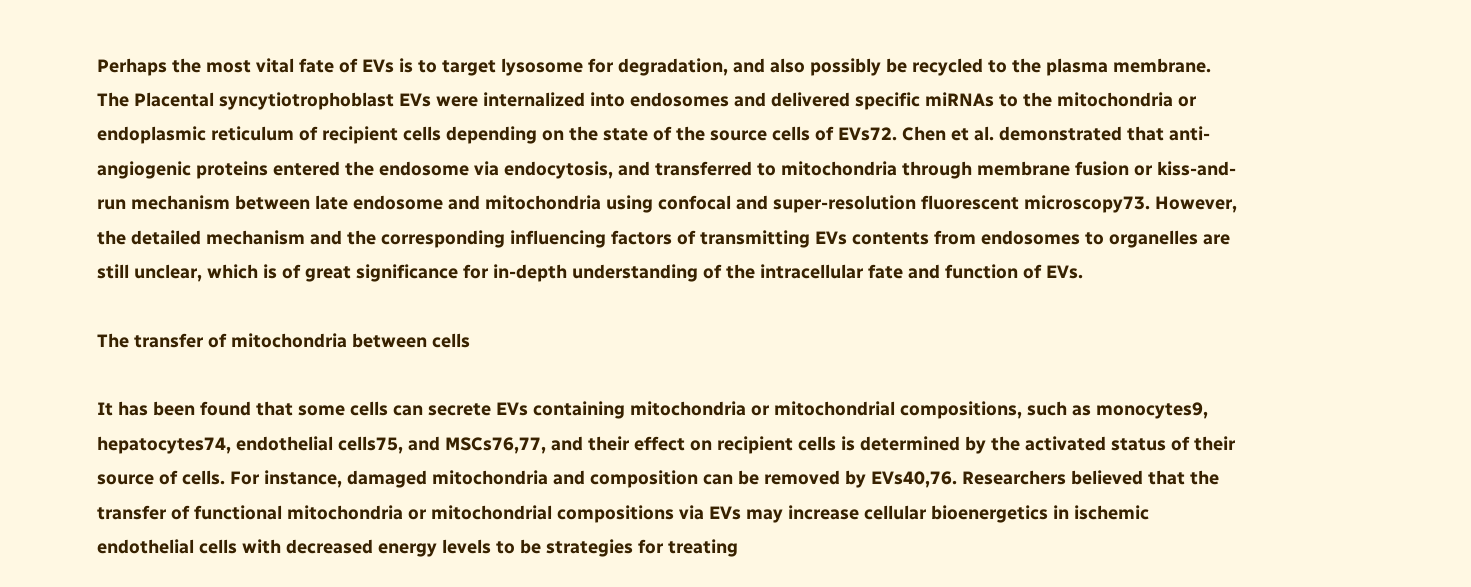Perhaps the most vital fate of EVs is to target lysosome for degradation, and also possibly be recycled to the plasma membrane. The Placental syncytiotrophoblast EVs were internalized into endosomes and delivered specific miRNAs to the mitochondria or endoplasmic reticulum of recipient cells depending on the state of the source cells of EVs72. Chen et al. demonstrated that anti-angiogenic proteins entered the endosome via endocytosis, and transferred to mitochondria through membrane fusion or kiss-and-run mechanism between late endosome and mitochondria using confocal and super-resolution fluorescent microscopy73. However, the detailed mechanism and the corresponding influencing factors of transmitting EVs contents from endosomes to organelles are still unclear, which is of great significance for in-depth understanding of the intracellular fate and function of EVs.

The transfer of mitochondria between cells

It has been found that some cells can secrete EVs containing mitochondria or mitochondrial compositions, such as monocytes9, hepatocytes74, endothelial cells75, and MSCs76,77, and their effect on recipient cells is determined by the activated status of their source of cells. For instance, damaged mitochondria and composition can be removed by EVs40,76. Researchers believed that the transfer of functional mitochondria or mitochondrial compositions via EVs may increase cellular bioenergetics in ischemic endothelial cells with decreased energy levels to be strategies for treating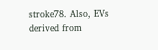stroke78. Also, EVs derived from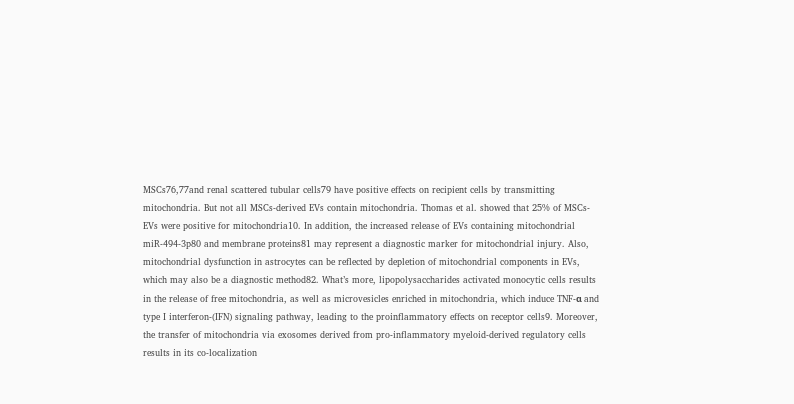MSCs76,77and renal scattered tubular cells79 have positive effects on recipient cells by transmitting mitochondria. But not all MSCs-derived EVs contain mitochondria. Thomas et al. showed that 25% of MSCs-EVs were positive for mitochondria10. In addition, the increased release of EVs containing mitochondrial miR-494-3p80 and membrane proteins81 may represent a diagnostic marker for mitochondrial injury. Also, mitochondrial dysfunction in astrocytes can be reflected by depletion of mitochondrial components in EVs, which may also be a diagnostic method82. What’s more, lipopolysaccharides activated monocytic cells results in the release of free mitochondria, as well as microvesicles enriched in mitochondria, which induce TNF-α and type I interferon-(IFN) signaling pathway, leading to the proinflammatory effects on receptor cells9. Moreover, the transfer of mitochondria via exosomes derived from pro-inflammatory myeloid-derived regulatory cells results in its co-localization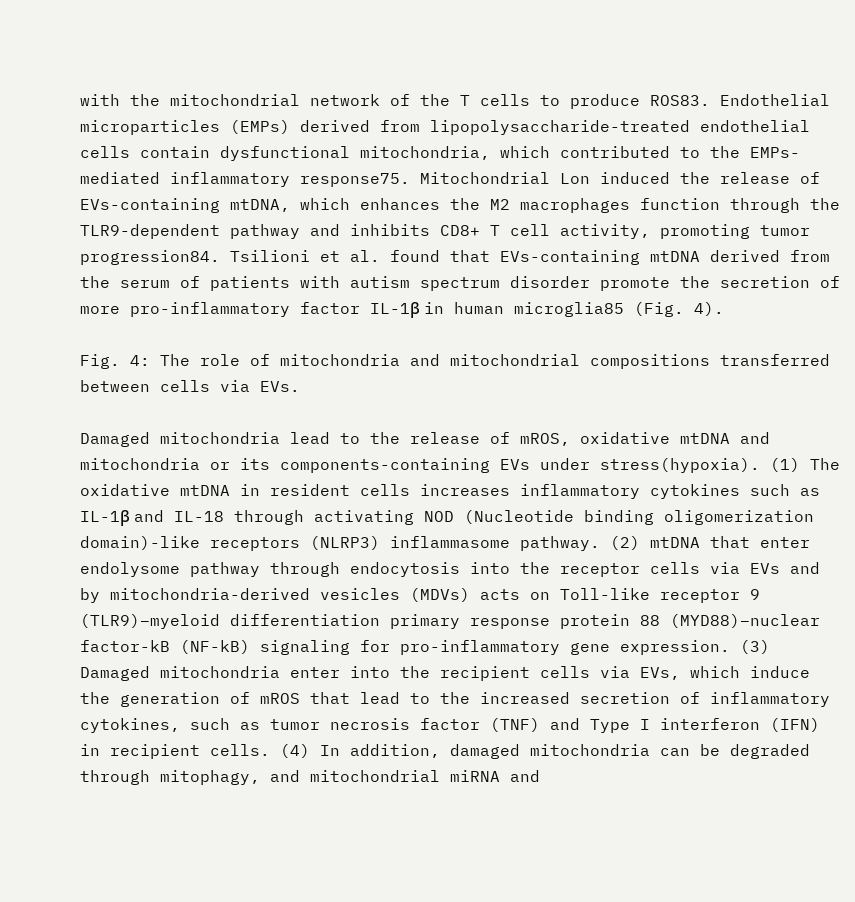with the mitochondrial network of the T cells to produce ROS83. Endothelial microparticles (EMPs) derived from lipopolysaccharide-treated endothelial cells contain dysfunctional mitochondria, which contributed to the EMPs-mediated inflammatory response75. Mitochondrial Lon induced the release of EVs-containing mtDNA, which enhances the M2 macrophages function through the TLR9-dependent pathway and inhibits CD8+ T cell activity, promoting tumor progression84. Tsilioni et al. found that EVs-containing mtDNA derived from the serum of patients with autism spectrum disorder promote the secretion of more pro-inflammatory factor IL-1β in human microglia85 (Fig. 4).

Fig. 4: The role of mitochondria and mitochondrial compositions transferred between cells via EVs.

Damaged mitochondria lead to the release of mROS, oxidative mtDNA and mitochondria or its components-containing EVs under stress(hypoxia). (1) The oxidative mtDNA in resident cells increases inflammatory cytokines such as IL-1β and IL-18 through activating NOD (Nucleotide binding oligomerization domain)-like receptors (NLRP3) inflammasome pathway. (2) mtDNA that enter endolysome pathway through endocytosis into the receptor cells via EVs and by mitochondria-derived vesicles (MDVs) acts on Toll-like receptor 9 (TLR9)–myeloid differentiation primary response protein 88 (MYD88)–nuclear factor-kB (NF-kB) signaling for pro-inflammatory gene expression. (3) Damaged mitochondria enter into the recipient cells via EVs, which induce the generation of mROS that lead to the increased secretion of inflammatory cytokines, such as tumor necrosis factor (TNF) and Type I interferon (IFN) in recipient cells. (4) In addition, damaged mitochondria can be degraded through mitophagy, and mitochondrial miRNA and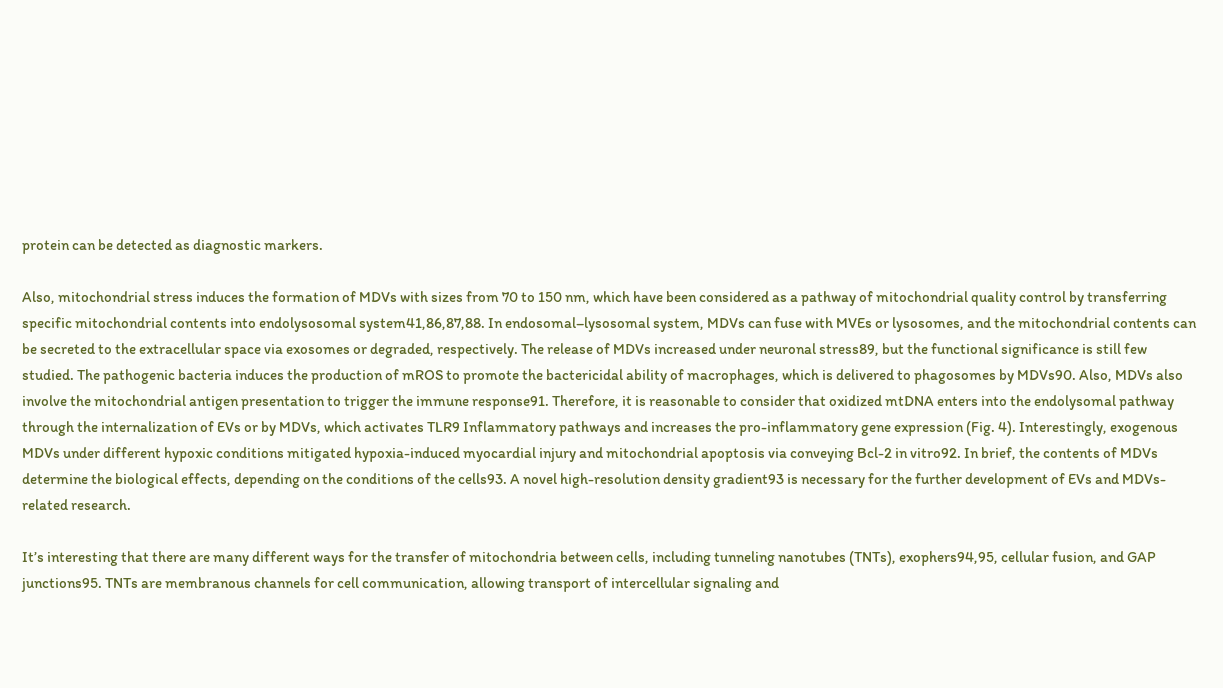protein can be detected as diagnostic markers.

Also, mitochondrial stress induces the formation of MDVs with sizes from 70 to 150 nm, which have been considered as a pathway of mitochondrial quality control by transferring specific mitochondrial contents into endolysosomal system41,86,87,88. In endosomal–lysosomal system, MDVs can fuse with MVEs or lysosomes, and the mitochondrial contents can be secreted to the extracellular space via exosomes or degraded, respectively. The release of MDVs increased under neuronal stress89, but the functional significance is still few studied. The pathogenic bacteria induces the production of mROS to promote the bactericidal ability of macrophages, which is delivered to phagosomes by MDVs90. Also, MDVs also involve the mitochondrial antigen presentation to trigger the immune response91. Therefore, it is reasonable to consider that oxidized mtDNA enters into the endolysomal pathway through the internalization of EVs or by MDVs, which activates TLR9 Inflammatory pathways and increases the pro-inflammatory gene expression (Fig. 4). Interestingly, exogenous MDVs under different hypoxic conditions mitigated hypoxia-induced myocardial injury and mitochondrial apoptosis via conveying Bcl-2 in vitro92. In brief, the contents of MDVs determine the biological effects, depending on the conditions of the cells93. A novel high-resolution density gradient93 is necessary for the further development of EVs and MDVs-related research.

It’s interesting that there are many different ways for the transfer of mitochondria between cells, including tunneling nanotubes (TNTs), exophers94,95, cellular fusion, and GAP junctions95. TNTs are membranous channels for cell communication, allowing transport of intercellular signaling and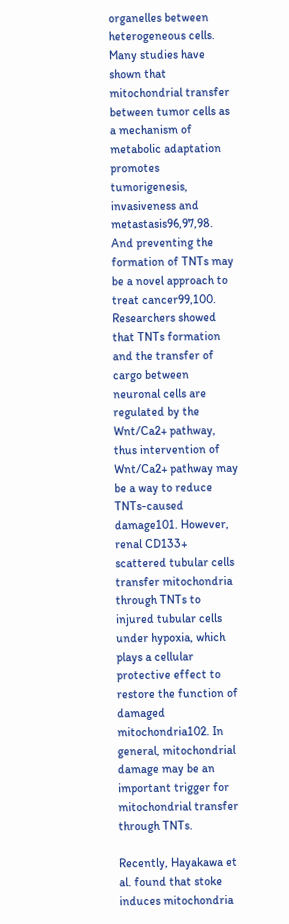organelles between heterogeneous cells. Many studies have shown that mitochondrial transfer between tumor cells as a mechanism of metabolic adaptation promotes tumorigenesis, invasiveness and metastasis96,97,98. And preventing the formation of TNTs may be a novel approach to treat cancer99,100. Researchers showed that TNTs formation and the transfer of cargo between neuronal cells are regulated by the Wnt/Ca2+ pathway, thus intervention of Wnt/Ca2+ pathway may be a way to reduce TNTs-caused damage101. However, renal CD133+ scattered tubular cells transfer mitochondria through TNTs to injured tubular cells under hypoxia, which plays a cellular protective effect to restore the function of damaged mitochondria102. In general, mitochondrial damage may be an important trigger for mitochondrial transfer through TNTs.

Recently, Hayakawa et al. found that stoke induces mitochondria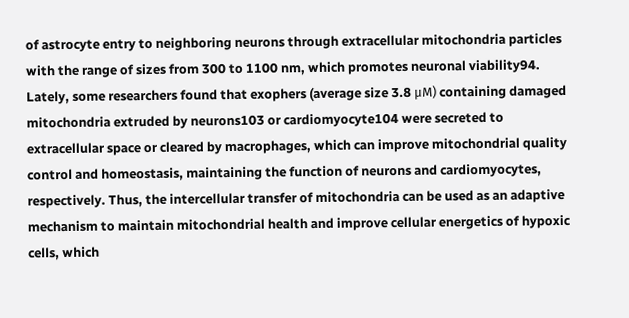of astrocyte entry to neighboring neurons through extracellular mitochondria particles with the range of sizes from 300 to 1100 nm, which promotes neuronal viability94. Lately, some researchers found that exophers (average size 3.8 μM) containing damaged mitochondria extruded by neurons103 or cardiomyocyte104 were secreted to extracellular space or cleared by macrophages, which can improve mitochondrial quality control and homeostasis, maintaining the function of neurons and cardiomyocytes, respectively. Thus, the intercellular transfer of mitochondria can be used as an adaptive mechanism to maintain mitochondrial health and improve cellular energetics of hypoxic cells, which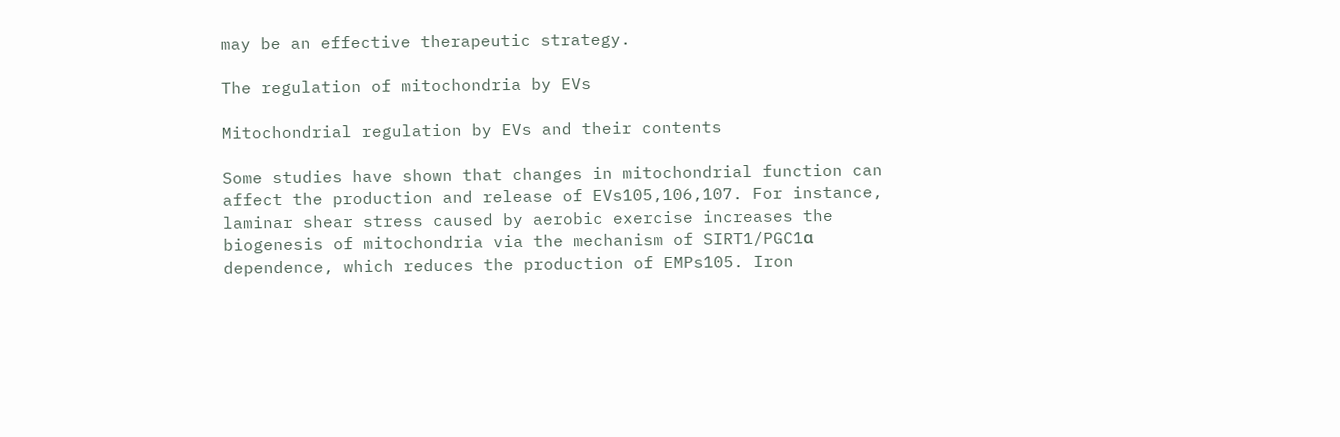may be an effective therapeutic strategy.

The regulation of mitochondria by EVs

Mitochondrial regulation by EVs and their contents

Some studies have shown that changes in mitochondrial function can affect the production and release of EVs105,106,107. For instance, laminar shear stress caused by aerobic exercise increases the biogenesis of mitochondria via the mechanism of SIRT1/PGC1α dependence, which reduces the production of EMPs105. Iron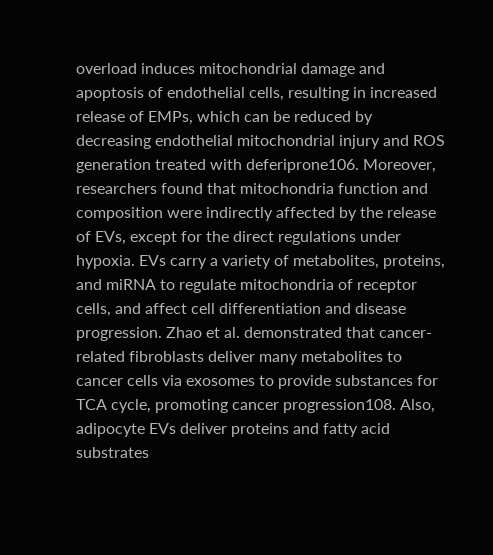overload induces mitochondrial damage and apoptosis of endothelial cells, resulting in increased release of EMPs, which can be reduced by decreasing endothelial mitochondrial injury and ROS generation treated with deferiprone106. Moreover, researchers found that mitochondria function and composition were indirectly affected by the release of EVs, except for the direct regulations under hypoxia. EVs carry a variety of metabolites, proteins, and miRNA to regulate mitochondria of receptor cells, and affect cell differentiation and disease progression. Zhao et al. demonstrated that cancer-related fibroblasts deliver many metabolites to cancer cells via exosomes to provide substances for TCA cycle, promoting cancer progression108. Also, adipocyte EVs deliver proteins and fatty acid substrates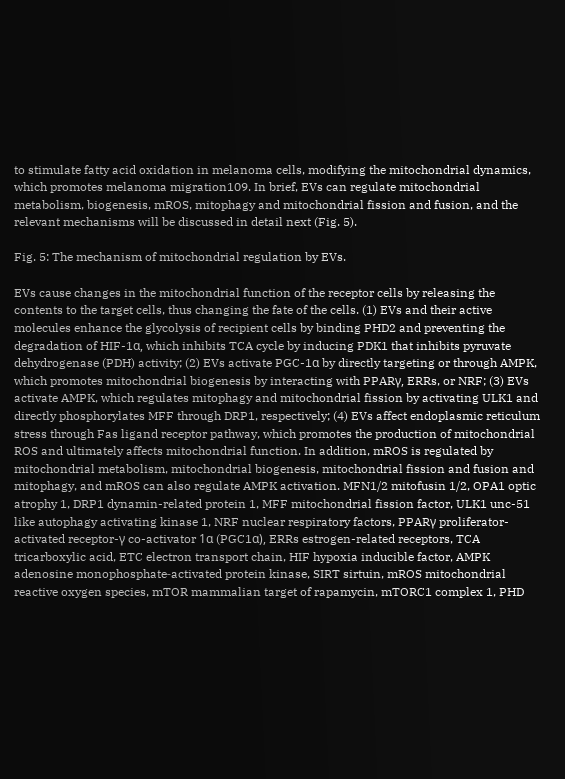to stimulate fatty acid oxidation in melanoma cells, modifying the mitochondrial dynamics, which promotes melanoma migration109. In brief, EVs can regulate mitochondrial metabolism, biogenesis, mROS, mitophagy and mitochondrial fission and fusion, and the relevant mechanisms will be discussed in detail next (Fig. 5).

Fig. 5: The mechanism of mitochondrial regulation by EVs.

EVs cause changes in the mitochondrial function of the receptor cells by releasing the contents to the target cells, thus changing the fate of the cells. (1) EVs and their active molecules enhance the glycolysis of recipient cells by binding PHD2 and preventing the degradation of HIF-1α, which inhibits TCA cycle by inducing PDK1 that inhibits pyruvate dehydrogenase (PDH) activity; (2) EVs activate PGC-1α by directly targeting or through AMPK, which promotes mitochondrial biogenesis by interacting with PPARγ, ERRs, or NRF; (3) EVs activate AMPK, which regulates mitophagy and mitochondrial fission by activating ULK1 and directly phosphorylates MFF through DRP1, respectively; (4) EVs affect endoplasmic reticulum stress through Fas ligand receptor pathway, which promotes the production of mitochondrial ROS and ultimately affects mitochondrial function. In addition, mROS is regulated by mitochondrial metabolism, mitochondrial biogenesis, mitochondrial fission and fusion and mitophagy, and mROS can also regulate AMPK activation. MFN1/2 mitofusin 1/2, OPA1 optic atrophy 1, DRP1 dynamin-related protein 1, MFF mitochondrial fission factor, ULK1 unc-51 like autophagy activating kinase 1, NRF nuclear respiratory factors, PPARγ proliferator-activated receptor-γ co-activator 1α (PGC1α), ERRs estrogen-related receptors, TCA tricarboxylic acid, ETC electron transport chain, HIF hypoxia inducible factor, AMPK adenosine monophosphate‑activated protein kinase, SIRT sirtuin, mROS mitochondrial reactive oxygen species, mTOR mammalian target of rapamycin, mTORC1 complex 1, PHD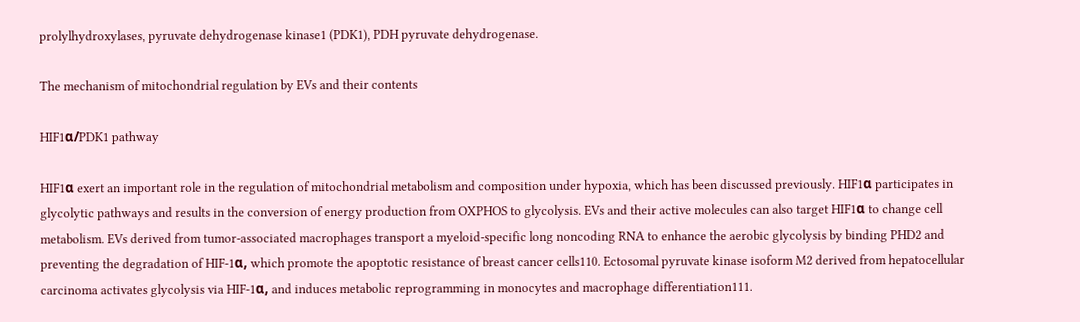prolylhydroxylases, pyruvate dehydrogenase kinase1 (PDK1), PDH pyruvate dehydrogenase.

The mechanism of mitochondrial regulation by EVs and their contents

HIF1α/PDK1 pathway

HIF1α exert an important role in the regulation of mitochondrial metabolism and composition under hypoxia, which has been discussed previously. HIF1α participates in glycolytic pathways and results in the conversion of energy production from OXPHOS to glycolysis. EVs and their active molecules can also target HIF1α to change cell metabolism. EVs derived from tumor-associated macrophages transport a myeloid-specific long noncoding RNA to enhance the aerobic glycolysis by binding PHD2 and preventing the degradation of HIF-1α, which promote the apoptotic resistance of breast cancer cells110. Ectosomal pyruvate kinase isoform M2 derived from hepatocellular carcinoma activates glycolysis via HIF-1α, and induces metabolic reprogramming in monocytes and macrophage differentiation111.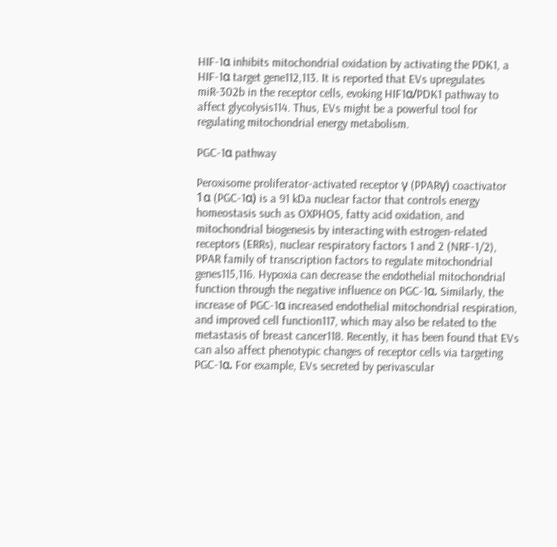HIF-1α inhibits mitochondrial oxidation by activating the PDK1, a HIF-1α target gene112,113. It is reported that EVs upregulates miR-302b in the receptor cells, evoking HIF1α/PDK1 pathway to affect glycolysis114. Thus, EVs might be a powerful tool for regulating mitochondrial energy metabolism.

PGC-1α pathway

Peroxisome proliferator-activated receptor γ (PPARγ) coactivator 1α (PGC-1α) is a 91 kDa nuclear factor that controls energy homeostasis such as OXPHOS, fatty acid oxidation, and mitochondrial biogenesis by interacting with estrogen-related receptors (ERRs), nuclear respiratory factors 1 and 2 (NRF-1/2), PPAR family of transcription factors to regulate mitochondrial genes115,116. Hypoxia can decrease the endothelial mitochondrial function through the negative influence on PGC-1α. Similarly, the increase of PGC-1α increased endothelial mitochondrial respiration, and improved cell function117, which may also be related to the metastasis of breast cancer118. Recently, it has been found that EVs can also affect phenotypic changes of receptor cells via targeting PGC-1α. For example, EVs secreted by perivascular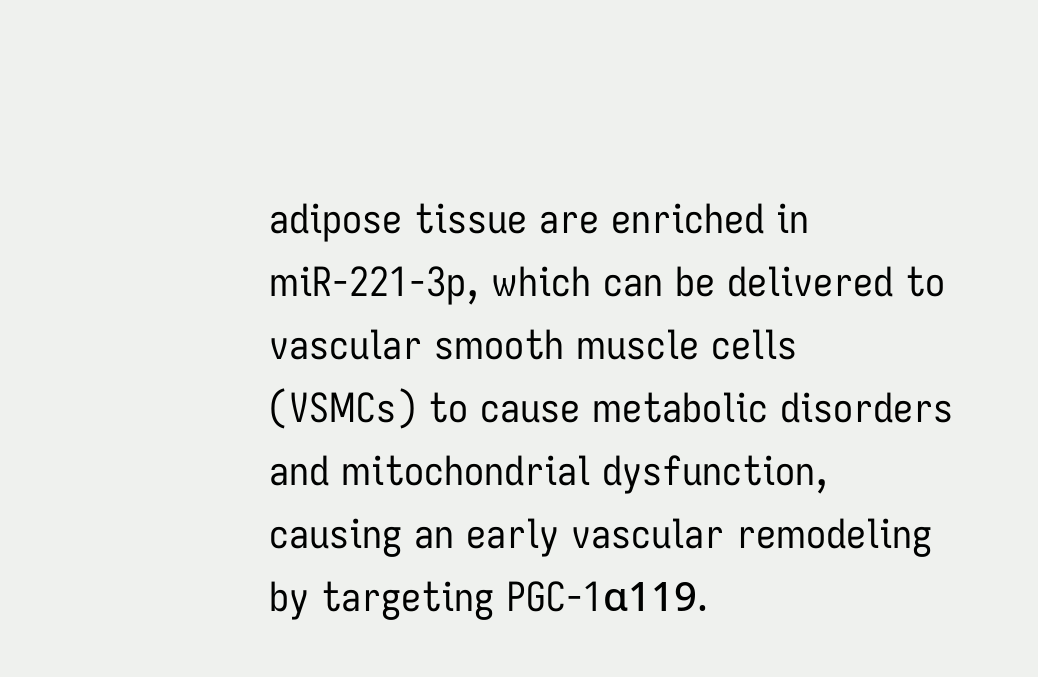adipose tissue are enriched in miR-221-3p, which can be delivered to vascular smooth muscle cells (VSMCs) to cause metabolic disorders and mitochondrial dysfunction, causing an early vascular remodeling by targeting PGC-1α119.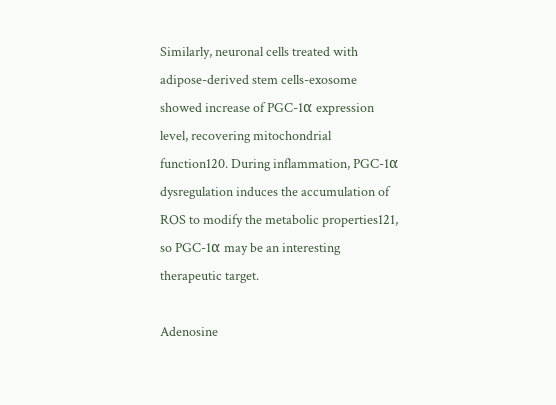Similarly, neuronal cells treated with adipose-derived stem cells-exosome showed increase of PGC-1α expression level, recovering mitochondrial function120. During inflammation, PGC-1α dysregulation induces the accumulation of ROS to modify the metabolic properties121, so PGC-1α may be an interesting therapeutic target.

Adenosine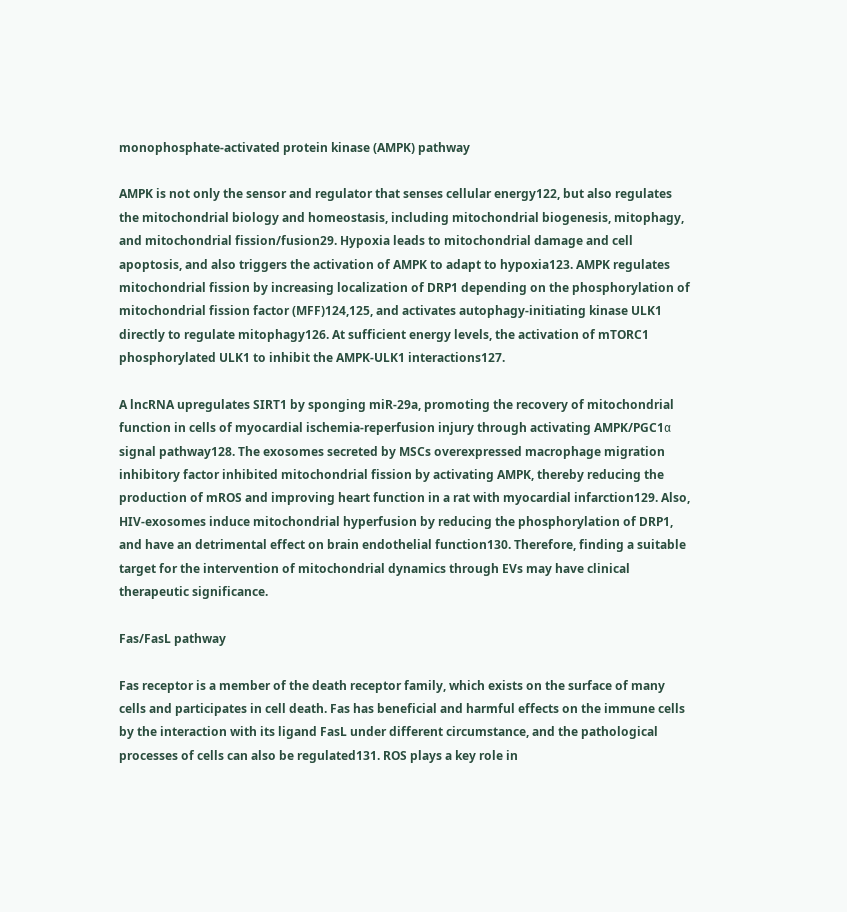monophosphate‑activated protein kinase (AMPK) pathway

AMPK is not only the sensor and regulator that senses cellular energy122, but also regulates the mitochondrial biology and homeostasis, including mitochondrial biogenesis, mitophagy, and mitochondrial fission/fusion29. Hypoxia leads to mitochondrial damage and cell apoptosis, and also triggers the activation of AMPK to adapt to hypoxia123. AMPK regulates mitochondrial fission by increasing localization of DRP1 depending on the phosphorylation of mitochondrial fission factor (MFF)124,125, and activates autophagy-initiating kinase ULK1 directly to regulate mitophagy126. At sufficient energy levels, the activation of mTORC1 phosphorylated ULK1 to inhibit the AMPK-ULK1 interactions127.

A lncRNA upregulates SIRT1 by sponging miR-29a, promoting the recovery of mitochondrial function in cells of myocardial ischemia-reperfusion injury through activating AMPK/PGC1α signal pathway128. The exosomes secreted by MSCs overexpressed macrophage migration inhibitory factor inhibited mitochondrial fission by activating AMPK, thereby reducing the production of mROS and improving heart function in a rat with myocardial infarction129. Also, HIV-exosomes induce mitochondrial hyperfusion by reducing the phosphorylation of DRP1, and have an detrimental effect on brain endothelial function130. Therefore, finding a suitable target for the intervention of mitochondrial dynamics through EVs may have clinical therapeutic significance.

Fas/FasL pathway

Fas receptor is a member of the death receptor family, which exists on the surface of many cells and participates in cell death. Fas has beneficial and harmful effects on the immune cells by the interaction with its ligand FasL under different circumstance, and the pathological processes of cells can also be regulated131. ROS plays a key role in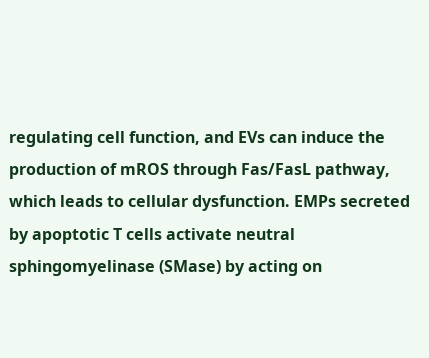regulating cell function, and EVs can induce the production of mROS through Fas/FasL pathway, which leads to cellular dysfunction. EMPs secreted by apoptotic T cells activate neutral sphingomyelinase (SMase) by acting on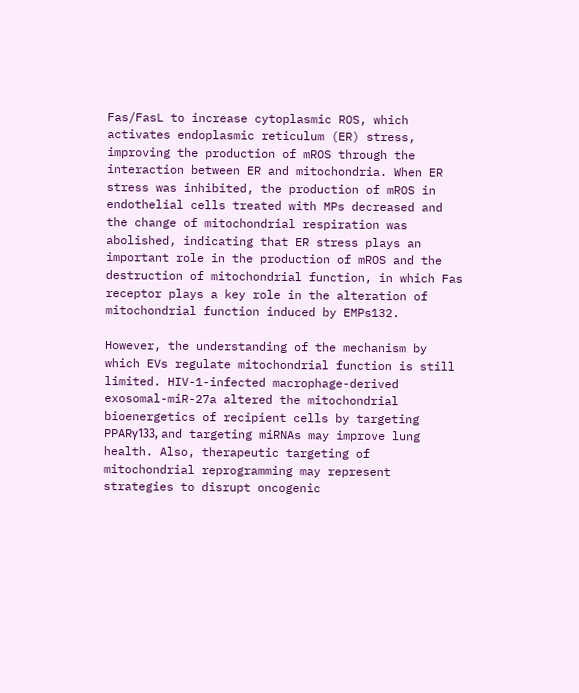Fas/FasL to increase cytoplasmic ROS, which activates endoplasmic reticulum (ER) stress, improving the production of mROS through the interaction between ER and mitochondria. When ER stress was inhibited, the production of mROS in endothelial cells treated with MPs decreased and the change of mitochondrial respiration was abolished, indicating that ER stress plays an important role in the production of mROS and the destruction of mitochondrial function, in which Fas receptor plays a key role in the alteration of mitochondrial function induced by EMPs132.

However, the understanding of the mechanism by which EVs regulate mitochondrial function is still limited. HIV-1-infected macrophage-derived exosomal-miR-27a altered the mitochondrial bioenergetics of recipient cells by targeting PPARγ133, and targeting miRNAs may improve lung health. Also, therapeutic targeting of mitochondrial reprogramming may represent strategies to disrupt oncogenic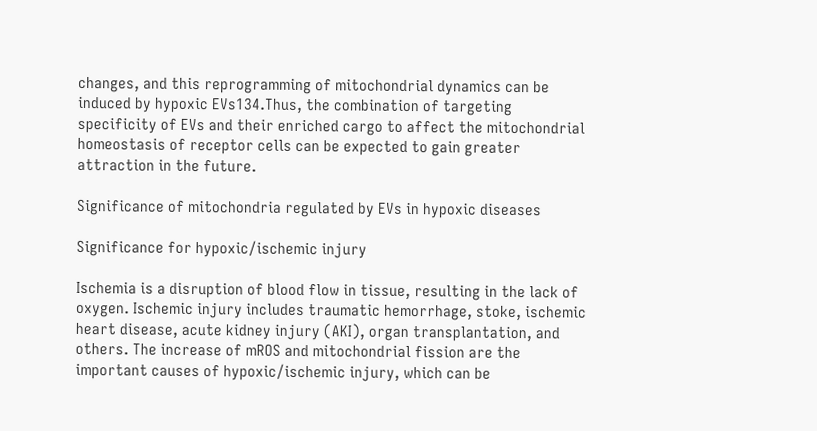changes, and this reprogramming of mitochondrial dynamics can be induced by hypoxic EVs134.Thus, the combination of targeting specificity of EVs and their enriched cargo to affect the mitochondrial homeostasis of receptor cells can be expected to gain greater attraction in the future.

Significance of mitochondria regulated by EVs in hypoxic diseases

Significance for hypoxic/ischemic injury

Ischemia is a disruption of blood flow in tissue, resulting in the lack of oxygen. Ischemic injury includes traumatic hemorrhage, stoke, ischemic heart disease, acute kidney injury (AKI), organ transplantation, and others. The increase of mROS and mitochondrial fission are the important causes of hypoxic/ischemic injury, which can be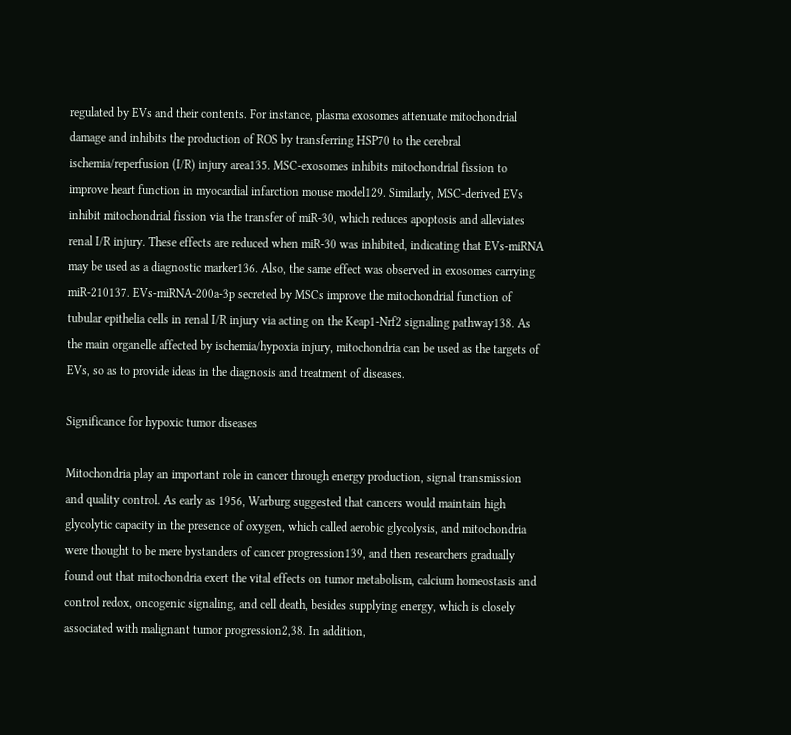regulated by EVs and their contents. For instance, plasma exosomes attenuate mitochondrial damage and inhibits the production of ROS by transferring HSP70 to the cerebral ischemia/reperfusion (I/R) injury area135. MSC-exosomes inhibits mitochondrial fission to improve heart function in myocardial infarction mouse model129. Similarly, MSC-derived EVs inhibit mitochondrial fission via the transfer of miR-30, which reduces apoptosis and alleviates renal I/R injury. These effects are reduced when miR-30 was inhibited, indicating that EVs-miRNA may be used as a diagnostic marker136. Also, the same effect was observed in exosomes carrying miR-210137. EVs-miRNA-200a-3p secreted by MSCs improve the mitochondrial function of tubular epithelia cells in renal I/R injury via acting on the Keap1-Nrf2 signaling pathway138. As the main organelle affected by ischemia/hypoxia injury, mitochondria can be used as the targets of EVs, so as to provide ideas in the diagnosis and treatment of diseases.

Significance for hypoxic tumor diseases

Mitochondria play an important role in cancer through energy production, signal transmission and quality control. As early as 1956, Warburg suggested that cancers would maintain high glycolytic capacity in the presence of oxygen, which called aerobic glycolysis, and mitochondria were thought to be mere bystanders of cancer progression139, and then researchers gradually found out that mitochondria exert the vital effects on tumor metabolism, calcium homeostasis and control redox, oncogenic signaling, and cell death, besides supplying energy, which is closely associated with malignant tumor progression2,38. In addition,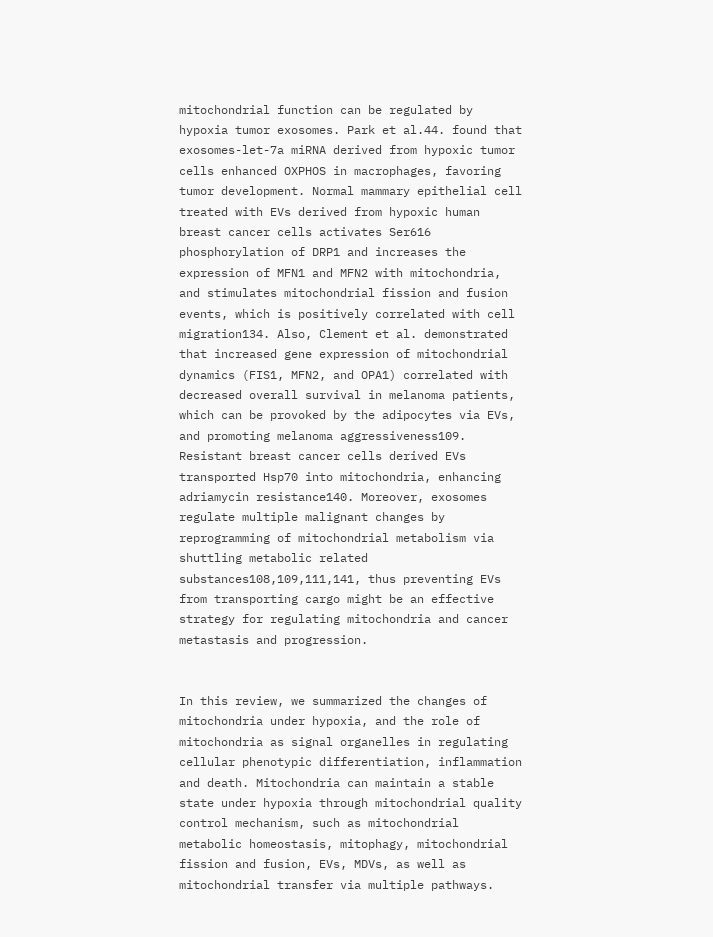mitochondrial function can be regulated by hypoxia tumor exosomes. Park et al.44. found that exosomes-let-7a miRNA derived from hypoxic tumor cells enhanced OXPHOS in macrophages, favoring tumor development. Normal mammary epithelial cell treated with EVs derived from hypoxic human breast cancer cells activates Ser616 phosphorylation of DRP1 and increases the expression of MFN1 and MFN2 with mitochondria, and stimulates mitochondrial fission and fusion events, which is positively correlated with cell migration134. Also, Clement et al. demonstrated that increased gene expression of mitochondrial dynamics (FIS1, MFN2, and OPA1) correlated with decreased overall survival in melanoma patients, which can be provoked by the adipocytes via EVs, and promoting melanoma aggressiveness109. Resistant breast cancer cells derived EVs transported Hsp70 into mitochondria, enhancing adriamycin resistance140. Moreover, exosomes regulate multiple malignant changes by reprogramming of mitochondrial metabolism via shuttling metabolic related substances108,109,111,141, thus preventing EVs from transporting cargo might be an effective strategy for regulating mitochondria and cancer metastasis and progression.


In this review, we summarized the changes of mitochondria under hypoxia, and the role of mitochondria as signal organelles in regulating cellular phenotypic differentiation, inflammation and death. Mitochondria can maintain a stable state under hypoxia through mitochondrial quality control mechanism, such as mitochondrial metabolic homeostasis, mitophagy, mitochondrial fission and fusion, EVs, MDVs, as well as mitochondrial transfer via multiple pathways.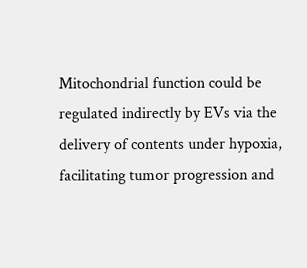Mitochondrial function could be regulated indirectly by EVs via the delivery of contents under hypoxia, facilitating tumor progression and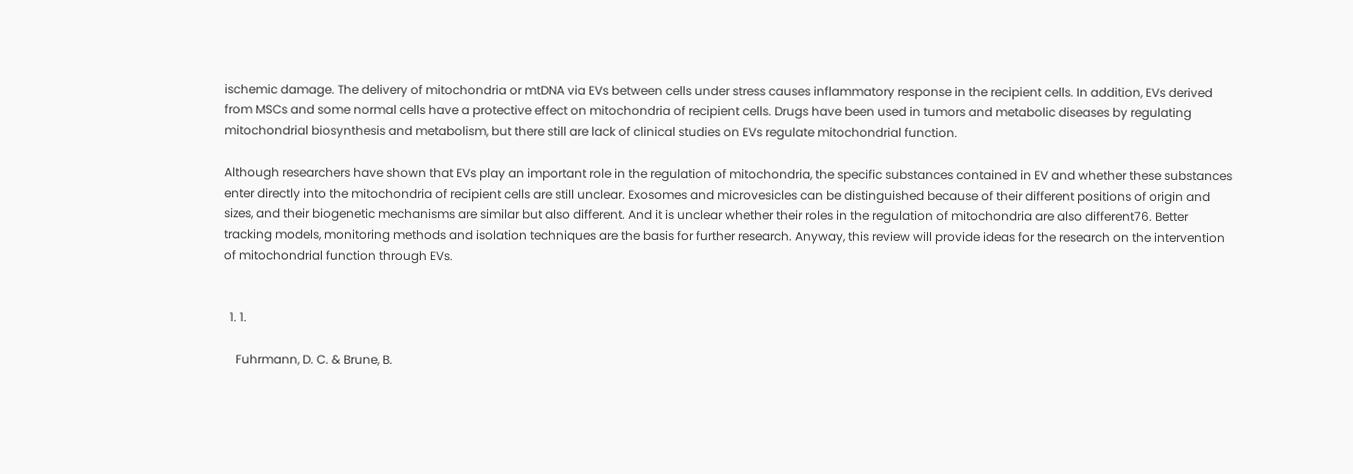ischemic damage. The delivery of mitochondria or mtDNA via EVs between cells under stress causes inflammatory response in the recipient cells. In addition, EVs derived from MSCs and some normal cells have a protective effect on mitochondria of recipient cells. Drugs have been used in tumors and metabolic diseases by regulating mitochondrial biosynthesis and metabolism, but there still are lack of clinical studies on EVs regulate mitochondrial function.

Although researchers have shown that EVs play an important role in the regulation of mitochondria, the specific substances contained in EV and whether these substances enter directly into the mitochondria of recipient cells are still unclear. Exosomes and microvesicles can be distinguished because of their different positions of origin and sizes, and their biogenetic mechanisms are similar but also different. And it is unclear whether their roles in the regulation of mitochondria are also different76. Better tracking models, monitoring methods and isolation techniques are the basis for further research. Anyway, this review will provide ideas for the research on the intervention of mitochondrial function through EVs.


  1. 1.

    Fuhrmann, D. C. & Brune, B.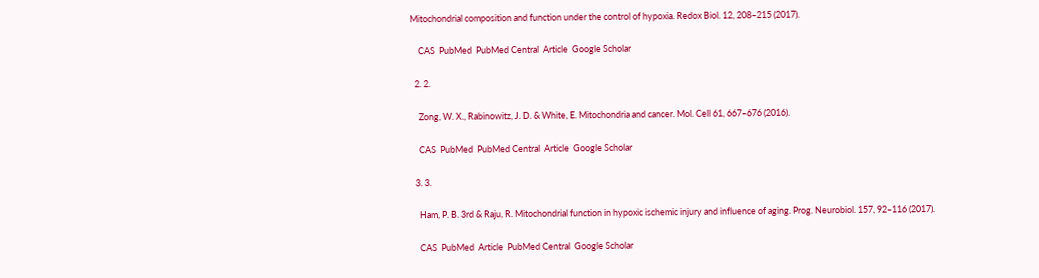Mitochondrial composition and function under the control of hypoxia. Redox Biol. 12, 208–215 (2017).

    CAS  PubMed  PubMed Central  Article  Google Scholar

  2. 2.

    Zong, W. X., Rabinowitz, J. D. & White, E. Mitochondria and cancer. Mol. Cell 61, 667–676 (2016).

    CAS  PubMed  PubMed Central  Article  Google Scholar

  3. 3.

    Ham, P. B. 3rd & Raju, R. Mitochondrial function in hypoxic ischemic injury and influence of aging. Prog. Neurobiol. 157, 92–116 (2017).

    CAS  PubMed  Article  PubMed Central  Google Scholar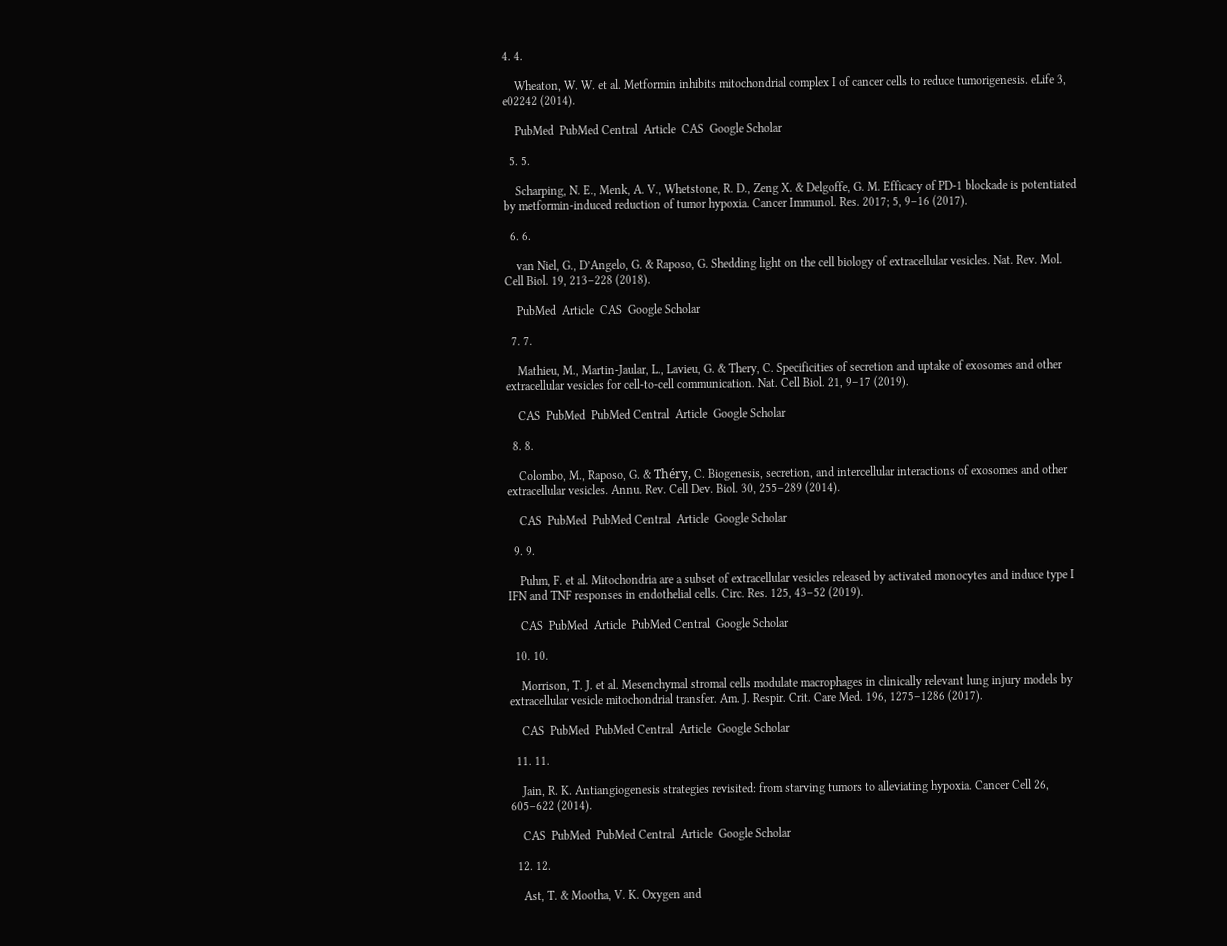4. 4.

    Wheaton, W. W. et al. Metformin inhibits mitochondrial complex I of cancer cells to reduce tumorigenesis. eLife 3, e02242 (2014).

    PubMed  PubMed Central  Article  CAS  Google Scholar

  5. 5.

    Scharping, N. E., Menk, A. V., Whetstone, R. D., Zeng X. & Delgoffe, G. M. Efficacy of PD-1 blockade is potentiated by metformin-induced reduction of tumor hypoxia. Cancer Immunol. Res. 2017; 5, 9–16 (2017).

  6. 6.

    van Niel, G., D’Angelo, G. & Raposo, G. Shedding light on the cell biology of extracellular vesicles. Nat. Rev. Mol. Cell Biol. 19, 213–228 (2018).

    PubMed  Article  CAS  Google Scholar

  7. 7.

    Mathieu, M., Martin-Jaular, L., Lavieu, G. & Thery, C. Specificities of secretion and uptake of exosomes and other extracellular vesicles for cell-to-cell communication. Nat. Cell Biol. 21, 9–17 (2019).

    CAS  PubMed  PubMed Central  Article  Google Scholar

  8. 8.

    Colombo, M., Raposo, G. & Théry, C. Biogenesis, secretion, and intercellular interactions of exosomes and other extracellular vesicles. Annu. Rev. Cell Dev. Biol. 30, 255–289 (2014).

    CAS  PubMed  PubMed Central  Article  Google Scholar

  9. 9.

    Puhm, F. et al. Mitochondria are a subset of extracellular vesicles released by activated monocytes and induce type I IFN and TNF responses in endothelial cells. Circ. Res. 125, 43–52 (2019).

    CAS  PubMed  Article  PubMed Central  Google Scholar

  10. 10.

    Morrison, T. J. et al. Mesenchymal stromal cells modulate macrophages in clinically relevant lung injury models by extracellular vesicle mitochondrial transfer. Am. J. Respir. Crit. Care Med. 196, 1275–1286 (2017).

    CAS  PubMed  PubMed Central  Article  Google Scholar

  11. 11.

    Jain, R. K. Antiangiogenesis strategies revisited: from starving tumors to alleviating hypoxia. Cancer Cell 26, 605–622 (2014).

    CAS  PubMed  PubMed Central  Article  Google Scholar

  12. 12.

    Ast, T. & Mootha, V. K. Oxygen and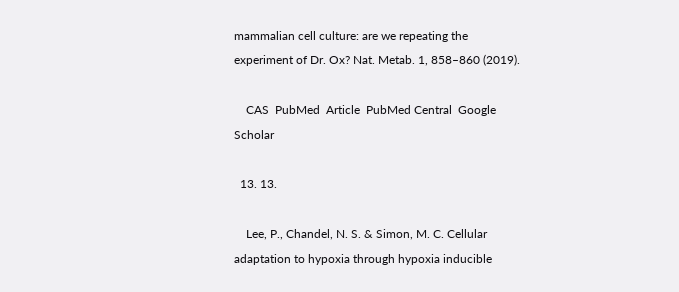mammalian cell culture: are we repeating the experiment of Dr. Ox? Nat. Metab. 1, 858–860 (2019).

    CAS  PubMed  Article  PubMed Central  Google Scholar

  13. 13.

    Lee, P., Chandel, N. S. & Simon, M. C. Cellular adaptation to hypoxia through hypoxia inducible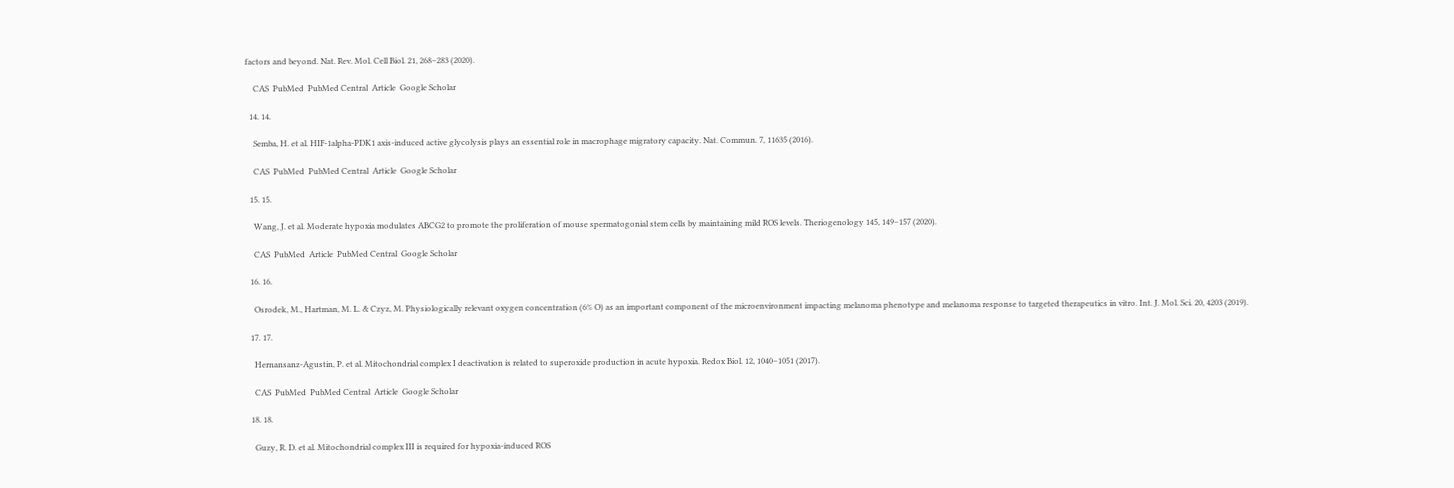factors and beyond. Nat. Rev. Mol. Cell Biol. 21, 268–283 (2020).

    CAS  PubMed  PubMed Central  Article  Google Scholar

  14. 14.

    Semba, H. et al. HIF-1alpha-PDK1 axis-induced active glycolysis plays an essential role in macrophage migratory capacity. Nat. Commun. 7, 11635 (2016).

    CAS  PubMed  PubMed Central  Article  Google Scholar

  15. 15.

    Wang, J. et al. Moderate hypoxia modulates ABCG2 to promote the proliferation of mouse spermatogonial stem cells by maintaining mild ROS levels. Theriogenology 145, 149–157 (2020).

    CAS  PubMed  Article  PubMed Central  Google Scholar

  16. 16.

    Osrodek, M., Hartman, M. L. & Czyz, M. Physiologically relevant oxygen concentration (6% O) as an important component of the microenvironment impacting melanoma phenotype and melanoma response to targeted therapeutics in vitro. Int. J. Mol. Sci. 20, 4203 (2019).

  17. 17.

    Hernansanz-Agustin, P. et al. Mitochondrial complex I deactivation is related to superoxide production in acute hypoxia. Redox Biol. 12, 1040–1051 (2017).

    CAS  PubMed  PubMed Central  Article  Google Scholar

  18. 18.

    Guzy, R. D. et al. Mitochondrial complex III is required for hypoxia-induced ROS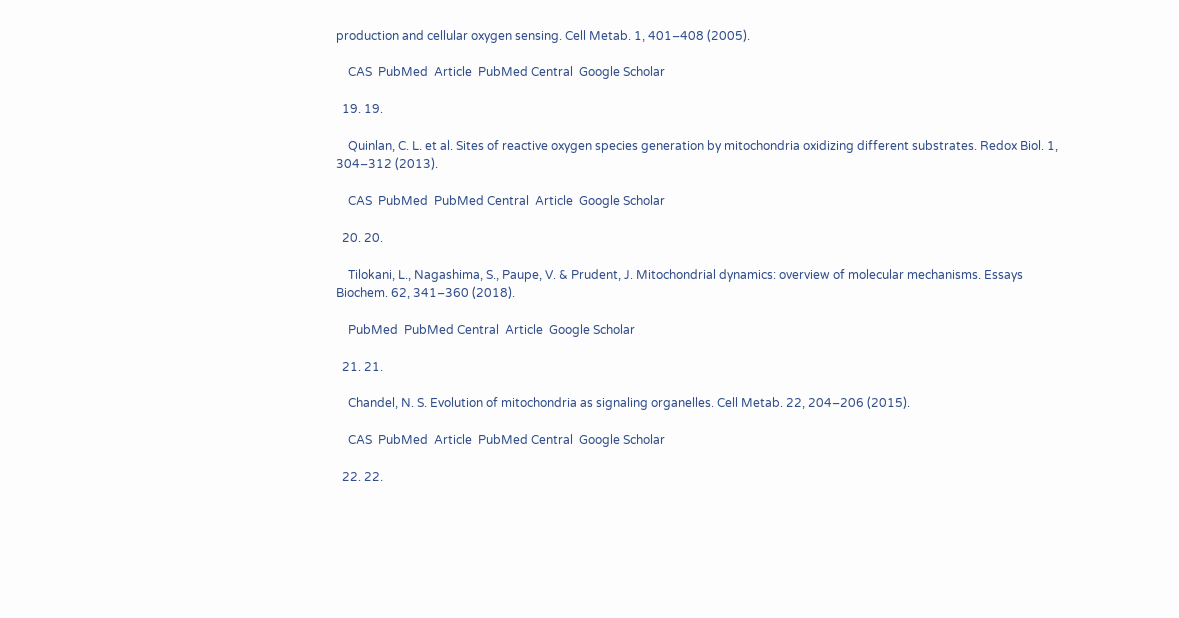production and cellular oxygen sensing. Cell Metab. 1, 401–408 (2005).

    CAS  PubMed  Article  PubMed Central  Google Scholar

  19. 19.

    Quinlan, C. L. et al. Sites of reactive oxygen species generation by mitochondria oxidizing different substrates. Redox Biol. 1, 304–312 (2013).

    CAS  PubMed  PubMed Central  Article  Google Scholar

  20. 20.

    Tilokani, L., Nagashima, S., Paupe, V. & Prudent, J. Mitochondrial dynamics: overview of molecular mechanisms. Essays Biochem. 62, 341–360 (2018).

    PubMed  PubMed Central  Article  Google Scholar

  21. 21.

    Chandel, N. S. Evolution of mitochondria as signaling organelles. Cell Metab. 22, 204–206 (2015).

    CAS  PubMed  Article  PubMed Central  Google Scholar

  22. 22.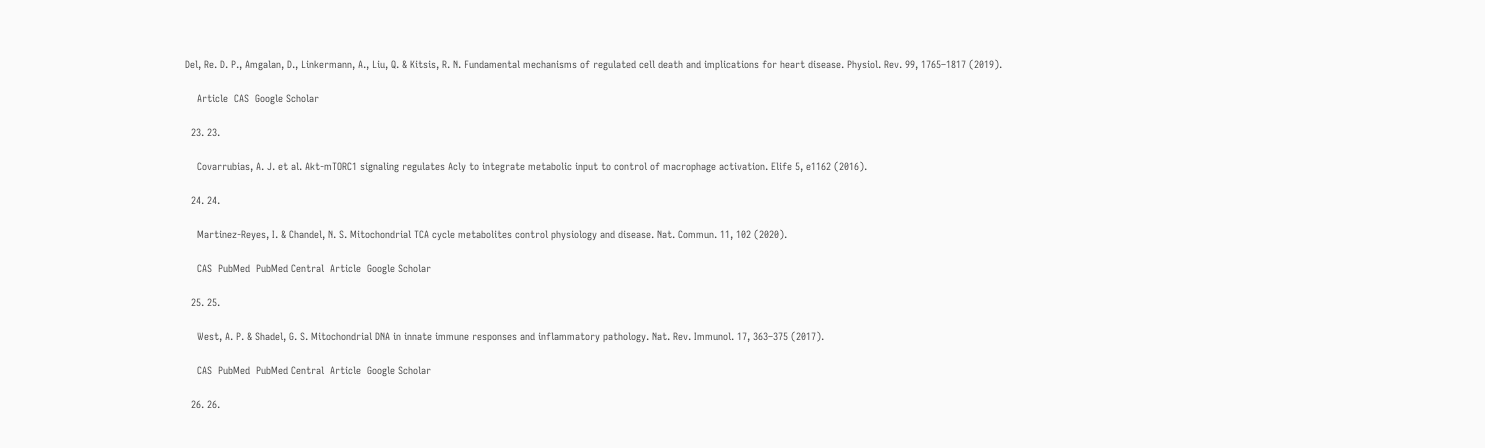Del, Re. D. P., Amgalan, D., Linkermann, A., Liu, Q. & Kitsis, R. N. Fundamental mechanisms of regulated cell death and implications for heart disease. Physiol. Rev. 99, 1765–1817 (2019).

    Article  CAS  Google Scholar

  23. 23.

    Covarrubias, A. J. et al. Akt-mTORC1 signaling regulates Acly to integrate metabolic input to control of macrophage activation. Elife 5, e1162 (2016).

  24. 24.

    Martinez-Reyes, I. & Chandel, N. S. Mitochondrial TCA cycle metabolites control physiology and disease. Nat. Commun. 11, 102 (2020).

    CAS  PubMed  PubMed Central  Article  Google Scholar

  25. 25.

    West, A. P. & Shadel, G. S. Mitochondrial DNA in innate immune responses and inflammatory pathology. Nat. Rev. Immunol. 17, 363–375 (2017).

    CAS  PubMed  PubMed Central  Article  Google Scholar

  26. 26.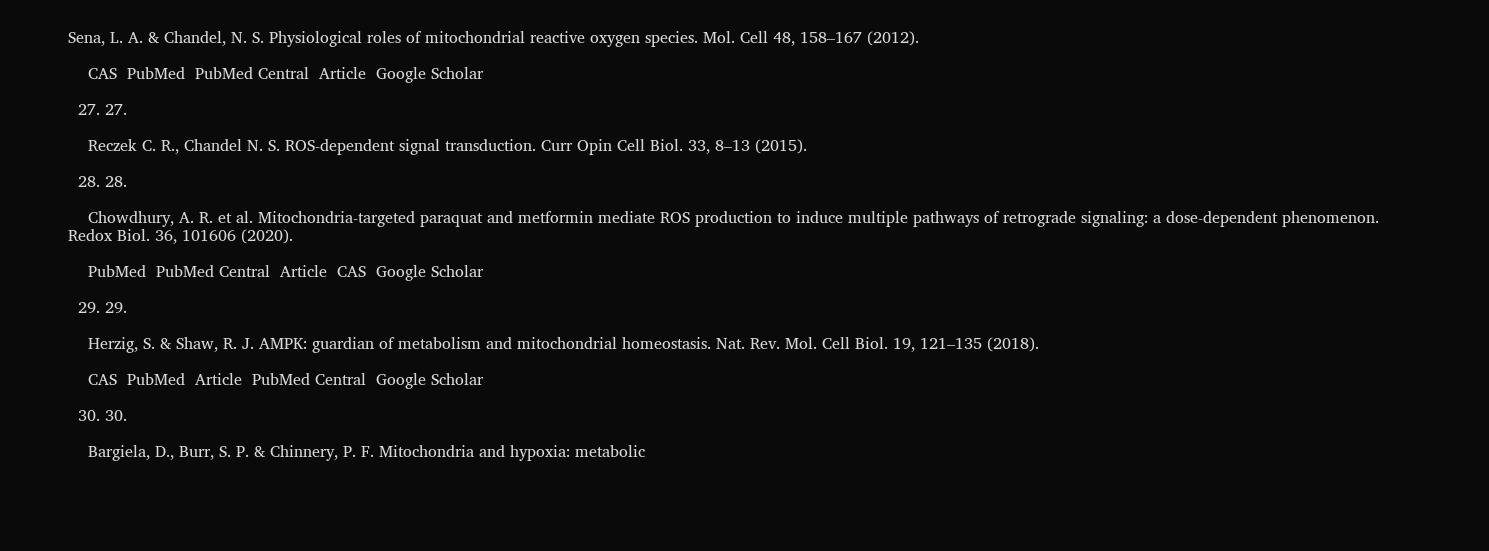Sena, L. A. & Chandel, N. S. Physiological roles of mitochondrial reactive oxygen species. Mol. Cell 48, 158–167 (2012).

    CAS  PubMed  PubMed Central  Article  Google Scholar

  27. 27.

    Reczek C. R., Chandel N. S. ROS-dependent signal transduction. Curr Opin Cell Biol. 33, 8–13 (2015).

  28. 28.

    Chowdhury, A. R. et al. Mitochondria-targeted paraquat and metformin mediate ROS production to induce multiple pathways of retrograde signaling: a dose-dependent phenomenon. Redox Biol. 36, 101606 (2020).

    PubMed  PubMed Central  Article  CAS  Google Scholar

  29. 29.

    Herzig, S. & Shaw, R. J. AMPK: guardian of metabolism and mitochondrial homeostasis. Nat. Rev. Mol. Cell Biol. 19, 121–135 (2018).

    CAS  PubMed  Article  PubMed Central  Google Scholar

  30. 30.

    Bargiela, D., Burr, S. P. & Chinnery, P. F. Mitochondria and hypoxia: metabolic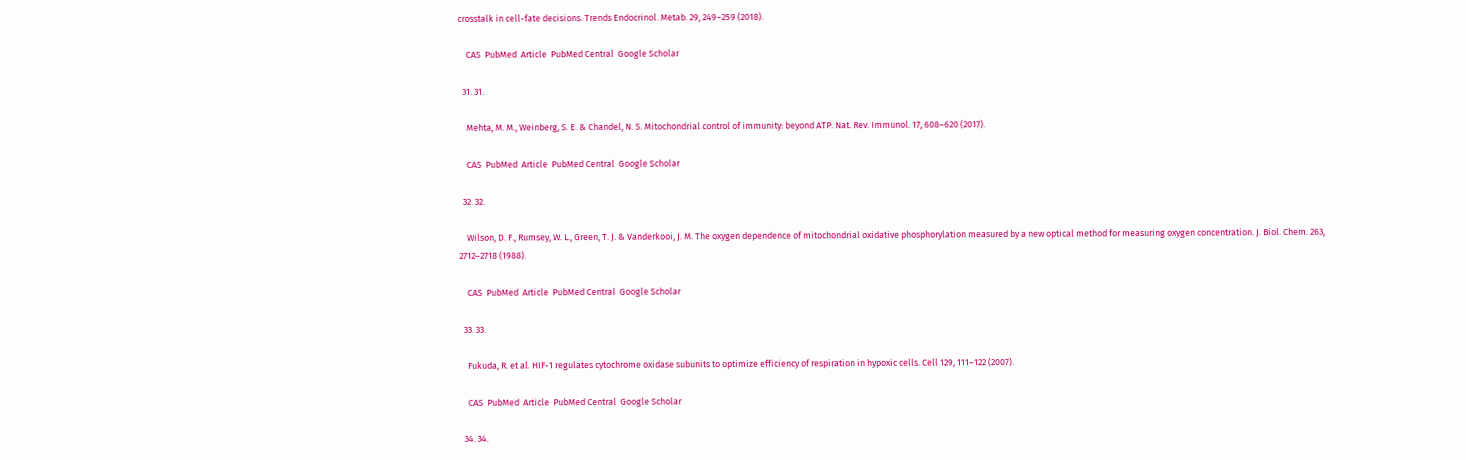crosstalk in cell-fate decisions. Trends Endocrinol. Metab. 29, 249–259 (2018).

    CAS  PubMed  Article  PubMed Central  Google Scholar

  31. 31.

    Mehta, M. M., Weinberg, S. E. & Chandel, N. S. Mitochondrial control of immunity: beyond ATP. Nat. Rev. Immunol. 17, 608–620 (2017).

    CAS  PubMed  Article  PubMed Central  Google Scholar

  32. 32.

    Wilson, D. F., Rumsey, W. L., Green, T. J. & Vanderkooi, J. M. The oxygen dependence of mitochondrial oxidative phosphorylation measured by a new optical method for measuring oxygen concentration. J. Biol. Chem. 263, 2712–2718 (1988).

    CAS  PubMed  Article  PubMed Central  Google Scholar

  33. 33.

    Fukuda, R. et al. HIF-1 regulates cytochrome oxidase subunits to optimize efficiency of respiration in hypoxic cells. Cell 129, 111–122 (2007).

    CAS  PubMed  Article  PubMed Central  Google Scholar

  34. 34.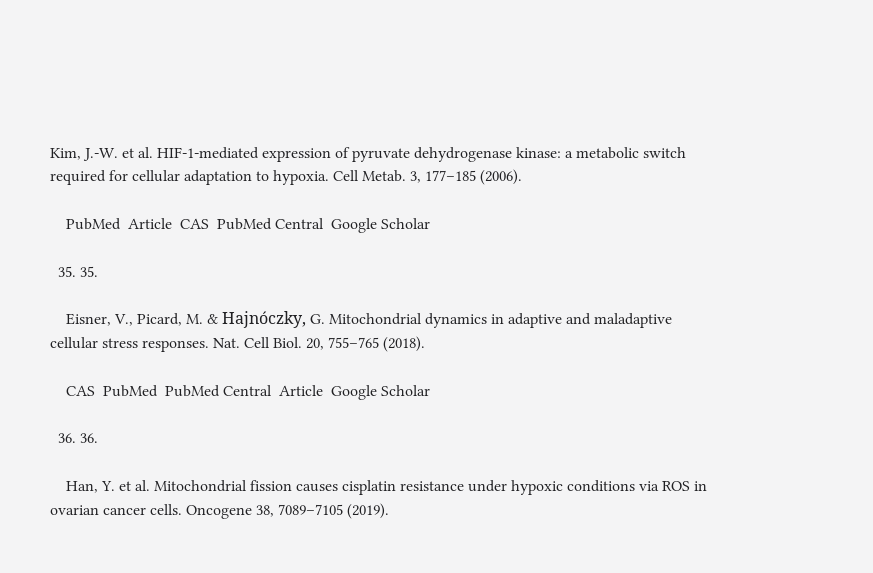Kim, J.-W. et al. HIF-1-mediated expression of pyruvate dehydrogenase kinase: a metabolic switch required for cellular adaptation to hypoxia. Cell Metab. 3, 177–185 (2006).

    PubMed  Article  CAS  PubMed Central  Google Scholar

  35. 35.

    Eisner, V., Picard, M. & Hajnóczky, G. Mitochondrial dynamics in adaptive and maladaptive cellular stress responses. Nat. Cell Biol. 20, 755–765 (2018).

    CAS  PubMed  PubMed Central  Article  Google Scholar

  36. 36.

    Han, Y. et al. Mitochondrial fission causes cisplatin resistance under hypoxic conditions via ROS in ovarian cancer cells. Oncogene 38, 7089–7105 (2019).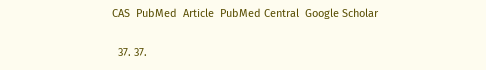CAS  PubMed  Article  PubMed Central  Google Scholar

  37. 37.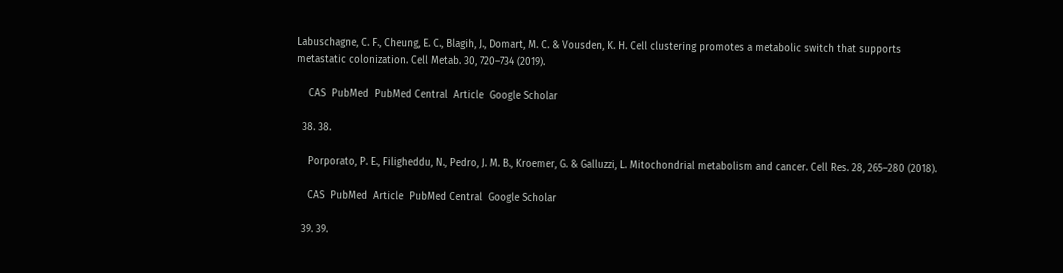Labuschagne, C. F., Cheung, E. C., Blagih, J., Domart, M. C. & Vousden, K. H. Cell clustering promotes a metabolic switch that supports metastatic colonization. Cell Metab. 30, 720–734 (2019).

    CAS  PubMed  PubMed Central  Article  Google Scholar

  38. 38.

    Porporato, P. E., Filigheddu, N., Pedro, J. M. B., Kroemer, G. & Galluzzi, L. Mitochondrial metabolism and cancer. Cell Res. 28, 265–280 (2018).

    CAS  PubMed  Article  PubMed Central  Google Scholar

  39. 39.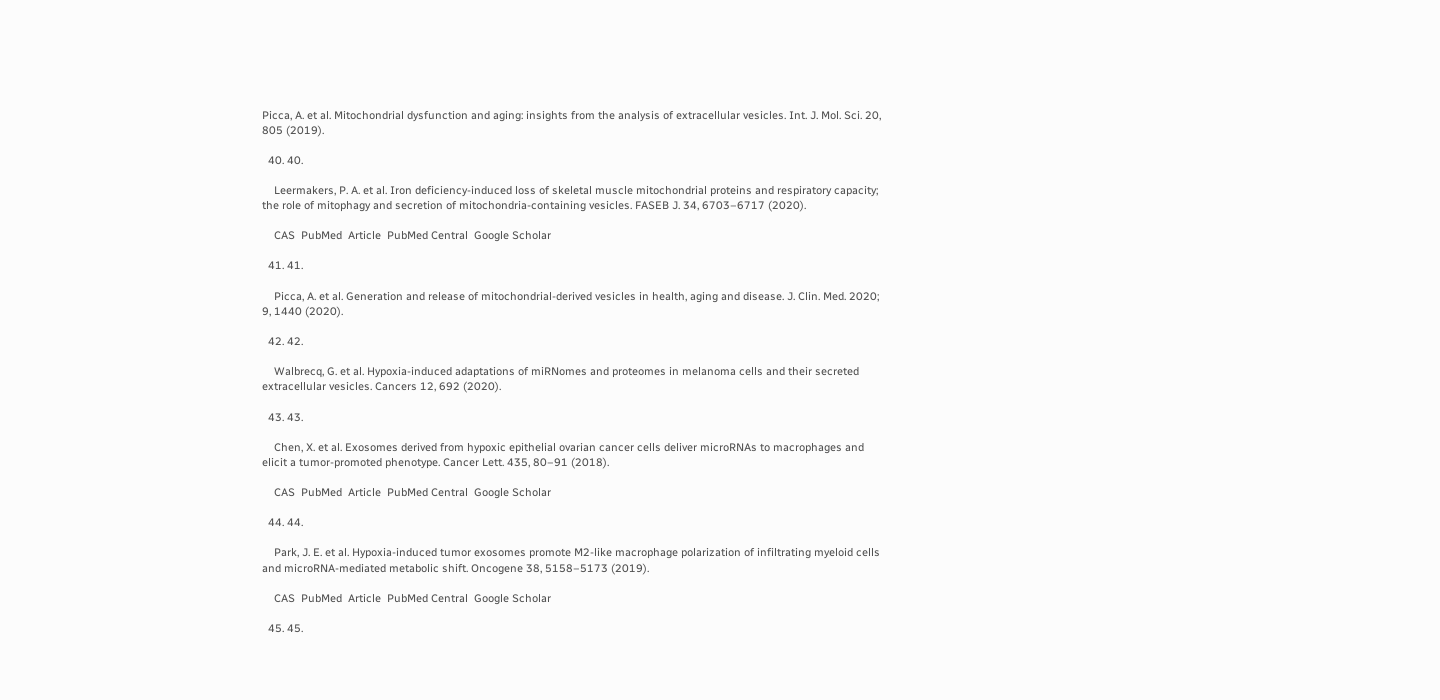Picca, A. et al. Mitochondrial dysfunction and aging: insights from the analysis of extracellular vesicles. Int. J. Mol. Sci. 20, 805 (2019).

  40. 40.

    Leermakers, P. A. et al. Iron deficiency-induced loss of skeletal muscle mitochondrial proteins and respiratory capacity; the role of mitophagy and secretion of mitochondria-containing vesicles. FASEB J. 34, 6703–6717 (2020).

    CAS  PubMed  Article  PubMed Central  Google Scholar

  41. 41.

    Picca, A. et al. Generation and release of mitochondrial-derived vesicles in health, aging and disease. J. Clin. Med. 2020; 9, 1440 (2020).

  42. 42.

    Walbrecq, G. et al. Hypoxia-induced adaptations of miRNomes and proteomes in melanoma cells and their secreted extracellular vesicles. Cancers 12, 692 (2020).

  43. 43.

    Chen, X. et al. Exosomes derived from hypoxic epithelial ovarian cancer cells deliver microRNAs to macrophages and elicit a tumor-promoted phenotype. Cancer Lett. 435, 80–91 (2018).

    CAS  PubMed  Article  PubMed Central  Google Scholar

  44. 44.

    Park, J. E. et al. Hypoxia-induced tumor exosomes promote M2-like macrophage polarization of infiltrating myeloid cells and microRNA-mediated metabolic shift. Oncogene 38, 5158–5173 (2019).

    CAS  PubMed  Article  PubMed Central  Google Scholar

  45. 45.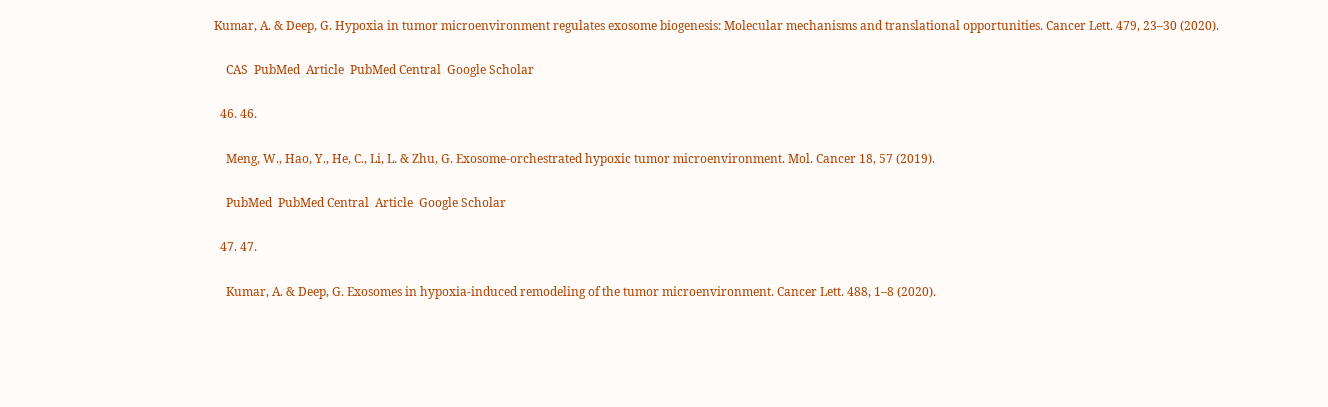Kumar, A. & Deep, G. Hypoxia in tumor microenvironment regulates exosome biogenesis: Molecular mechanisms and translational opportunities. Cancer Lett. 479, 23–30 (2020).

    CAS  PubMed  Article  PubMed Central  Google Scholar

  46. 46.

    Meng, W., Hao, Y., He, C., Li, L. & Zhu, G. Exosome-orchestrated hypoxic tumor microenvironment. Mol. Cancer 18, 57 (2019).

    PubMed  PubMed Central  Article  Google Scholar

  47. 47.

    Kumar, A. & Deep, G. Exosomes in hypoxia-induced remodeling of the tumor microenvironment. Cancer Lett. 488, 1–8 (2020).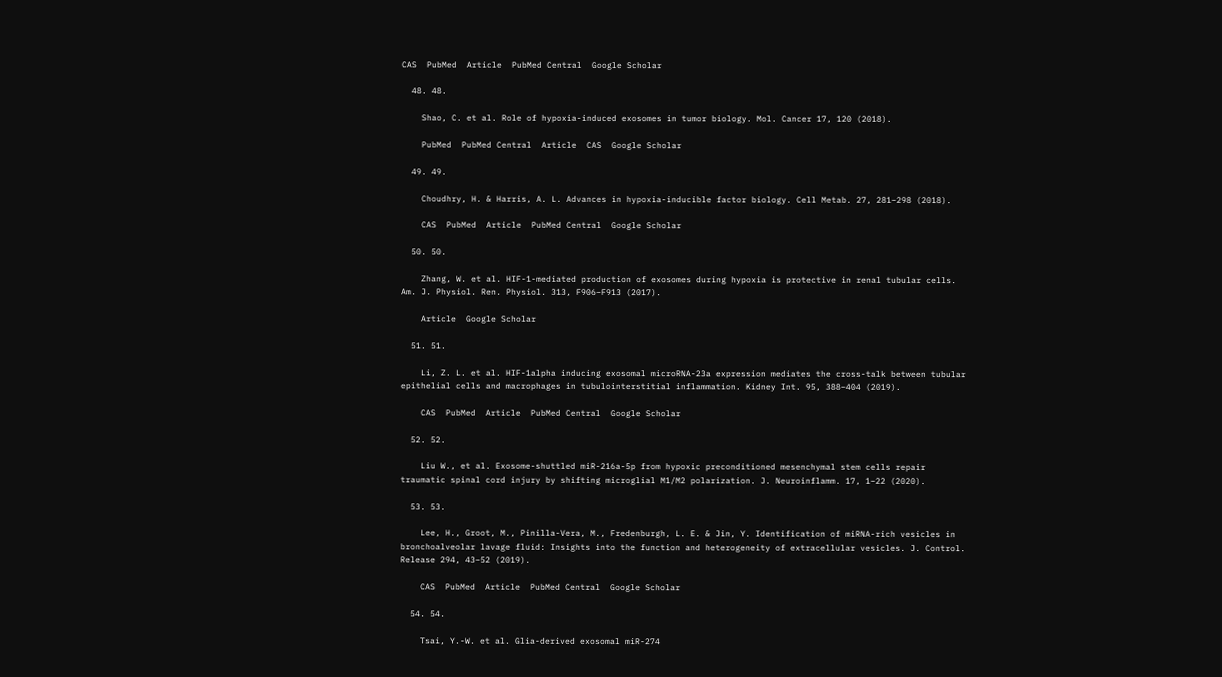CAS  PubMed  Article  PubMed Central  Google Scholar

  48. 48.

    Shao, C. et al. Role of hypoxia-induced exosomes in tumor biology. Mol. Cancer 17, 120 (2018).

    PubMed  PubMed Central  Article  CAS  Google Scholar

  49. 49.

    Choudhry, H. & Harris, A. L. Advances in hypoxia-inducible factor biology. Cell Metab. 27, 281–298 (2018).

    CAS  PubMed  Article  PubMed Central  Google Scholar

  50. 50.

    Zhang, W. et al. HIF-1-mediated production of exosomes during hypoxia is protective in renal tubular cells. Am. J. Physiol. Ren. Physiol. 313, F906–F913 (2017).

    Article  Google Scholar

  51. 51.

    Li, Z. L. et al. HIF-1alpha inducing exosomal microRNA-23a expression mediates the cross-talk between tubular epithelial cells and macrophages in tubulointerstitial inflammation. Kidney Int. 95, 388–404 (2019).

    CAS  PubMed  Article  PubMed Central  Google Scholar

  52. 52.

    Liu W., et al. Exosome-shuttled miR-216a-5p from hypoxic preconditioned mesenchymal stem cells repair traumatic spinal cord injury by shifting microglial M1/M2 polarization. J. Neuroinflamm. 17, 1–22 (2020).

  53. 53.

    Lee, H., Groot, M., Pinilla-Vera, M., Fredenburgh, L. E. & Jin, Y. Identification of miRNA-rich vesicles in bronchoalveolar lavage fluid: Insights into the function and heterogeneity of extracellular vesicles. J. Control. Release 294, 43–52 (2019).

    CAS  PubMed  Article  PubMed Central  Google Scholar

  54. 54.

    Tsai, Y.-W. et al. Glia-derived exosomal miR-274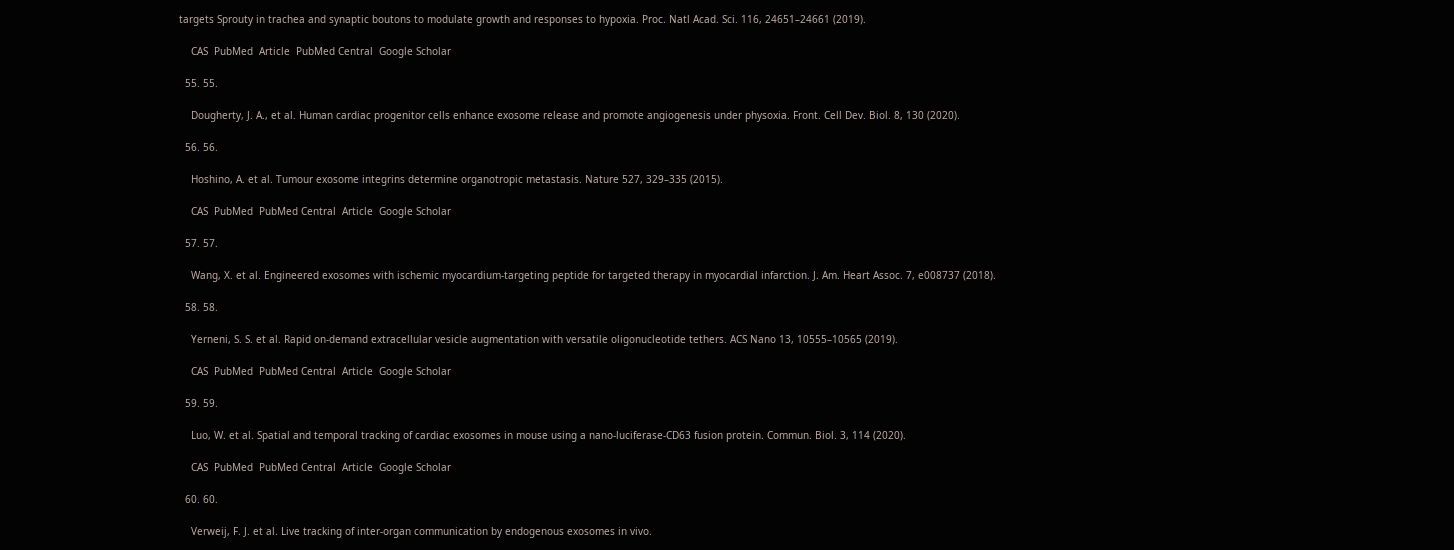targets Sprouty in trachea and synaptic boutons to modulate growth and responses to hypoxia. Proc. Natl Acad. Sci. 116, 24651–24661 (2019).

    CAS  PubMed  Article  PubMed Central  Google Scholar

  55. 55.

    Dougherty, J. A., et al. Human cardiac progenitor cells enhance exosome release and promote angiogenesis under physoxia. Front. Cell Dev. Biol. 8, 130 (2020).

  56. 56.

    Hoshino, A. et al. Tumour exosome integrins determine organotropic metastasis. Nature 527, 329–335 (2015).

    CAS  PubMed  PubMed Central  Article  Google Scholar

  57. 57.

    Wang, X. et al. Engineered exosomes with ischemic myocardium‐targeting peptide for targeted therapy in myocardial infarction. J. Am. Heart Assoc. 7, e008737 (2018).

  58. 58.

    Yerneni, S. S. et al. Rapid on-demand extracellular vesicle augmentation with versatile oligonucleotide tethers. ACS Nano 13, 10555–10565 (2019).

    CAS  PubMed  PubMed Central  Article  Google Scholar

  59. 59.

    Luo, W. et al. Spatial and temporal tracking of cardiac exosomes in mouse using a nano-luciferase-CD63 fusion protein. Commun. Biol. 3, 114 (2020).

    CAS  PubMed  PubMed Central  Article  Google Scholar

  60. 60.

    Verweij, F. J. et al. Live tracking of inter-organ communication by endogenous exosomes in vivo.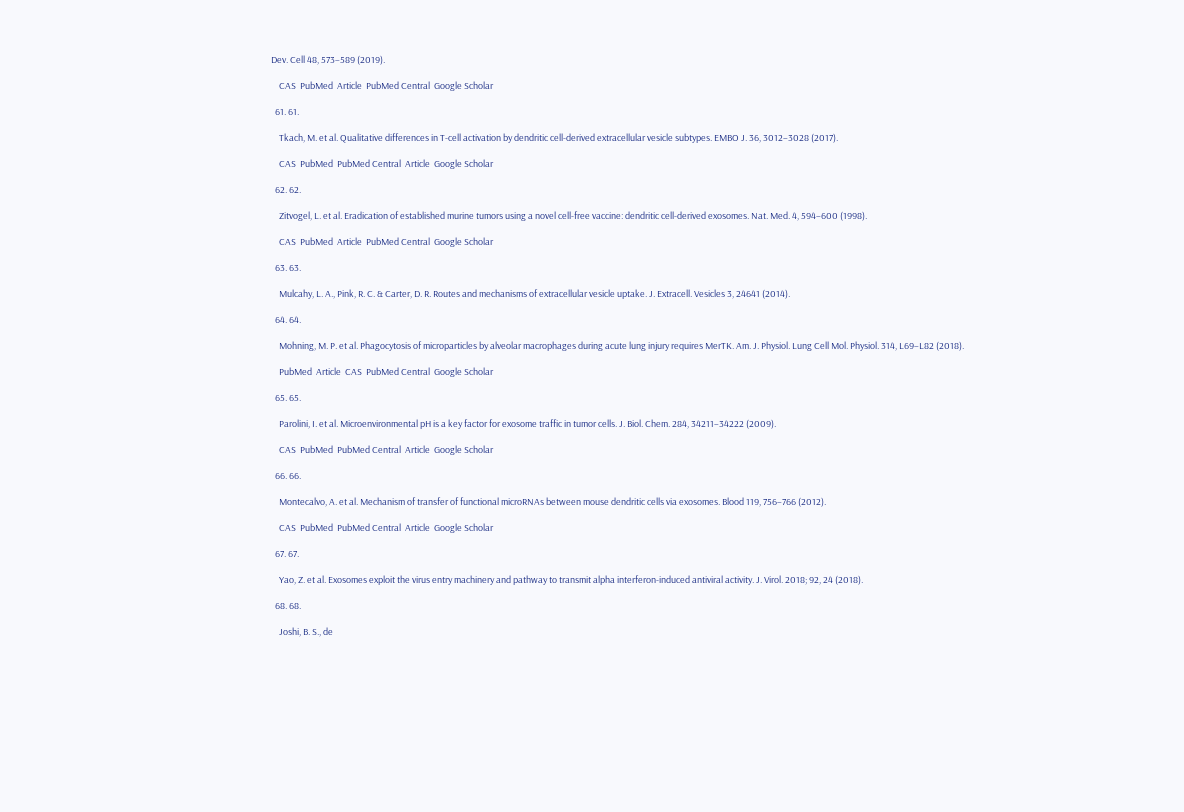Dev. Cell 48, 573–589 (2019).

    CAS  PubMed  Article  PubMed Central  Google Scholar

  61. 61.

    Tkach, M. et al. Qualitative differences in T-cell activation by dendritic cell-derived extracellular vesicle subtypes. EMBO J. 36, 3012–3028 (2017).

    CAS  PubMed  PubMed Central  Article  Google Scholar

  62. 62.

    Zitvogel, L. et al. Eradication of established murine tumors using a novel cell-free vaccine: dendritic cell-derived exosomes. Nat. Med. 4, 594–600 (1998).

    CAS  PubMed  Article  PubMed Central  Google Scholar

  63. 63.

    Mulcahy, L. A., Pink, R. C. & Carter, D. R. Routes and mechanisms of extracellular vesicle uptake. J. Extracell. Vesicles 3, 24641 (2014).

  64. 64.

    Mohning, M. P. et al. Phagocytosis of microparticles by alveolar macrophages during acute lung injury requires MerTK. Am. J. Physiol. Lung Cell Mol. Physiol. 314, L69–L82 (2018).

    PubMed  Article  CAS  PubMed Central  Google Scholar

  65. 65.

    Parolini, I. et al. Microenvironmental pH is a key factor for exosome traffic in tumor cells. J. Biol. Chem. 284, 34211–34222 (2009).

    CAS  PubMed  PubMed Central  Article  Google Scholar

  66. 66.

    Montecalvo, A. et al. Mechanism of transfer of functional microRNAs between mouse dendritic cells via exosomes. Blood 119, 756–766 (2012).

    CAS  PubMed  PubMed Central  Article  Google Scholar

  67. 67.

    Yao, Z. et al. Exosomes exploit the virus entry machinery and pathway to transmit alpha interferon-induced antiviral activity. J. Virol. 2018; 92, 24 (2018).

  68. 68.

    Joshi, B. S., de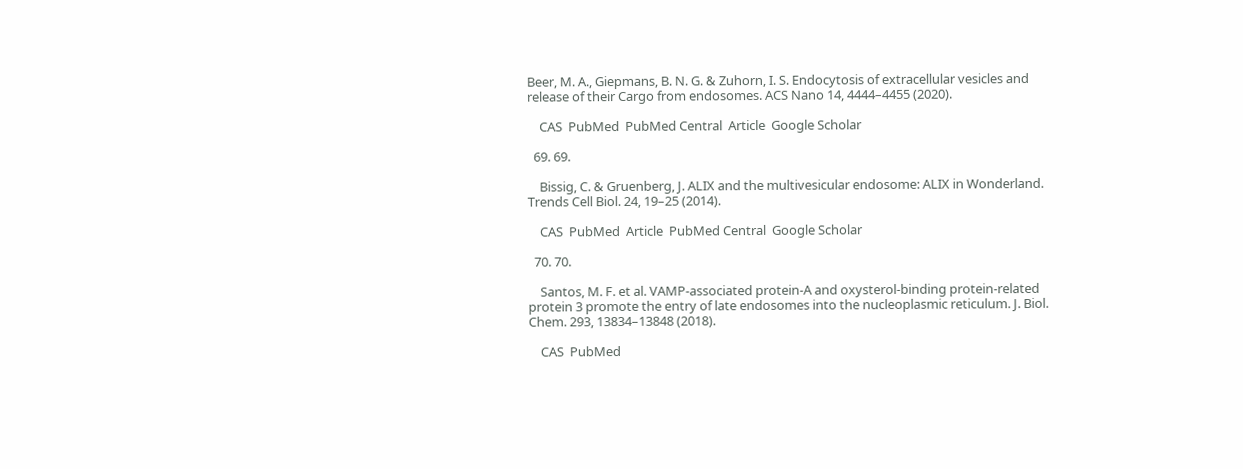Beer, M. A., Giepmans, B. N. G. & Zuhorn, I. S. Endocytosis of extracellular vesicles and release of their Cargo from endosomes. ACS Nano 14, 4444–4455 (2020).

    CAS  PubMed  PubMed Central  Article  Google Scholar

  69. 69.

    Bissig, C. & Gruenberg, J. ALIX and the multivesicular endosome: ALIX in Wonderland. Trends Cell Biol. 24, 19–25 (2014).

    CAS  PubMed  Article  PubMed Central  Google Scholar

  70. 70.

    Santos, M. F. et al. VAMP-associated protein-A and oxysterol-binding protein-related protein 3 promote the entry of late endosomes into the nucleoplasmic reticulum. J. Biol. Chem. 293, 13834–13848 (2018).

    CAS  PubMed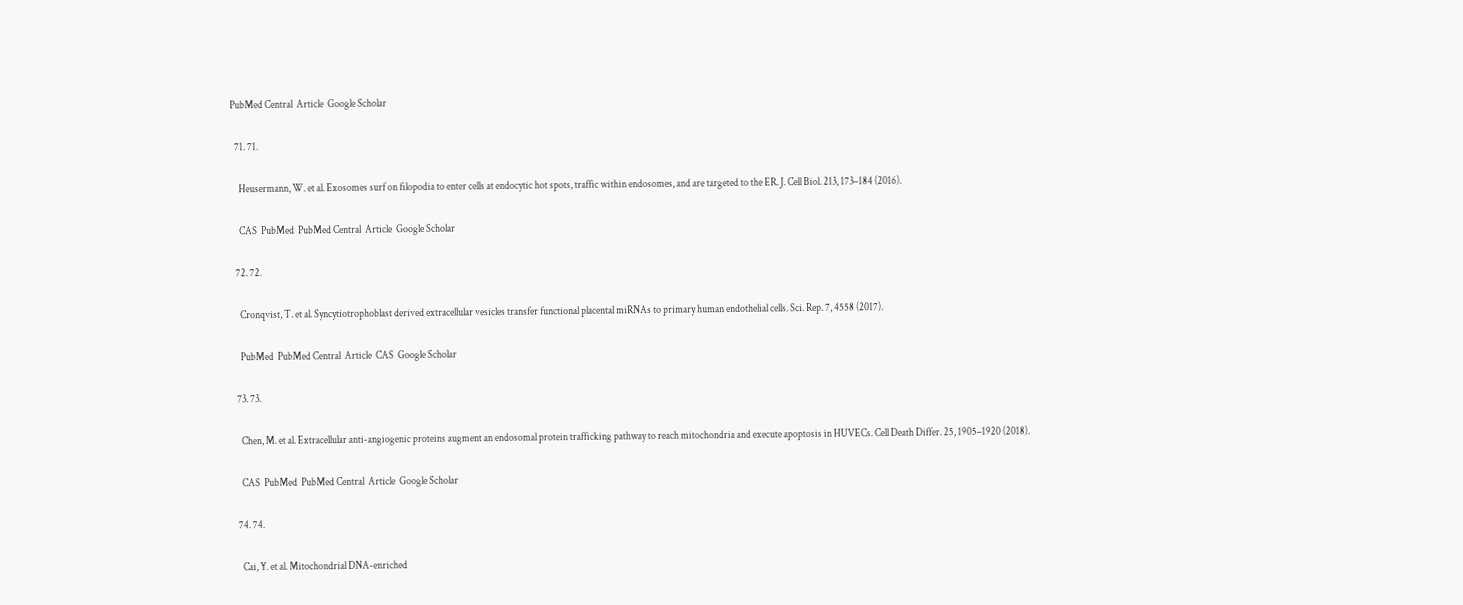PubMed Central  Article  Google Scholar

  71. 71.

    Heusermann, W. et al. Exosomes surf on filopodia to enter cells at endocytic hot spots, traffic within endosomes, and are targeted to the ER. J. Cell Biol. 213, 173–184 (2016).

    CAS  PubMed  PubMed Central  Article  Google Scholar

  72. 72.

    Cronqvist, T. et al. Syncytiotrophoblast derived extracellular vesicles transfer functional placental miRNAs to primary human endothelial cells. Sci. Rep. 7, 4558 (2017).

    PubMed  PubMed Central  Article  CAS  Google Scholar

  73. 73.

    Chen, M. et al. Extracellular anti-angiogenic proteins augment an endosomal protein trafficking pathway to reach mitochondria and execute apoptosis in HUVECs. Cell Death Differ. 25, 1905–1920 (2018).

    CAS  PubMed  PubMed Central  Article  Google Scholar

  74. 74.

    Cai, Y. et al. Mitochondrial DNA-enriched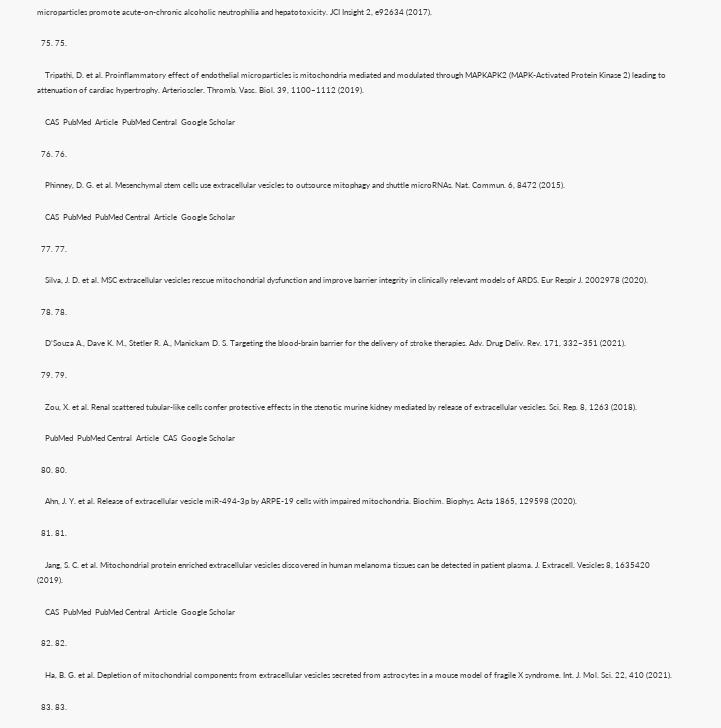microparticles promote acute-on-chronic alcoholic neutrophilia and hepatotoxicity. JCI Insight 2, e92634 (2017).

  75. 75.

    Tripathi, D. et al. Proinflammatory effect of endothelial microparticles is mitochondria mediated and modulated through MAPKAPK2 (MAPK-Activated Protein Kinase 2) leading to attenuation of cardiac hypertrophy. Arterioscler. Thromb. Vasc. Biol. 39, 1100–1112 (2019).

    CAS  PubMed  Article  PubMed Central  Google Scholar

  76. 76.

    Phinney, D. G. et al. Mesenchymal stem cells use extracellular vesicles to outsource mitophagy and shuttle microRNAs. Nat. Commun. 6, 8472 (2015).

    CAS  PubMed  PubMed Central  Article  Google Scholar

  77. 77.

    Silva, J. D. et al. MSC extracellular vesicles rescue mitochondrial dysfunction and improve barrier integrity in clinically relevant models of ARDS. Eur Respir J. 2002978 (2020).

  78. 78.

    D’Souza A., Dave K. M., Stetler R. A., Manickam D. S. Targeting the blood-brain barrier for the delivery of stroke therapies. Adv. Drug Deliv. Rev. 171, 332–351 (2021).

  79. 79.

    Zou, X. et al. Renal scattered tubular-like cells confer protective effects in the stenotic murine kidney mediated by release of extracellular vesicles. Sci. Rep. 8, 1263 (2018).

    PubMed  PubMed Central  Article  CAS  Google Scholar

  80. 80.

    Ahn, J. Y. et al. Release of extracellular vesicle miR-494-3p by ARPE-19 cells with impaired mitochondria. Biochim. Biophys. Acta 1865, 129598 (2020).

  81. 81.

    Jang, S. C. et al. Mitochondrial protein enriched extracellular vesicles discovered in human melanoma tissues can be detected in patient plasma. J. Extracell. Vesicles 8, 1635420 (2019).

    CAS  PubMed  PubMed Central  Article  Google Scholar

  82. 82.

    Ha, B. G. et al. Depletion of mitochondrial components from extracellular vesicles secreted from astrocytes in a mouse model of fragile X syndrome. Int. J. Mol. Sci. 22, 410 (2021).

  83. 83.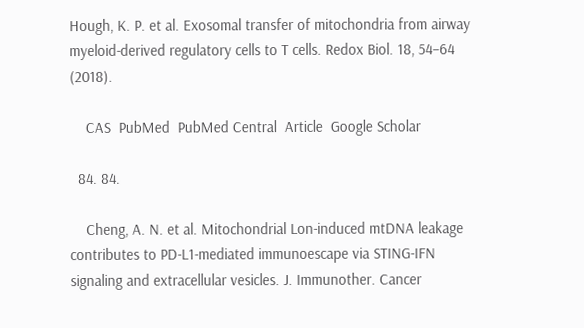Hough, K. P. et al. Exosomal transfer of mitochondria from airway myeloid-derived regulatory cells to T cells. Redox Biol. 18, 54–64 (2018).

    CAS  PubMed  PubMed Central  Article  Google Scholar

  84. 84.

    Cheng, A. N. et al. Mitochondrial Lon-induced mtDNA leakage contributes to PD-L1-mediated immunoescape via STING-IFN signaling and extracellular vesicles. J. Immunother. Cancer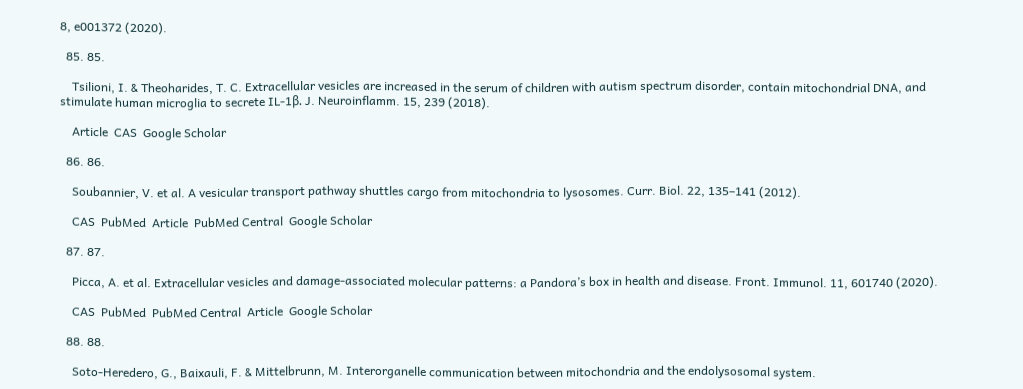8, e001372 (2020).

  85. 85.

    Tsilioni, I. & Theoharides, T. C. Extracellular vesicles are increased in the serum of children with autism spectrum disorder, contain mitochondrial DNA, and stimulate human microglia to secrete IL-1β. J. Neuroinflamm. 15, 239 (2018).

    Article  CAS  Google Scholar

  86. 86.

    Soubannier, V. et al. A vesicular transport pathway shuttles cargo from mitochondria to lysosomes. Curr. Biol. 22, 135–141 (2012).

    CAS  PubMed  Article  PubMed Central  Google Scholar

  87. 87.

    Picca, A. et al. Extracellular vesicles and damage-associated molecular patterns: a Pandora’s box in health and disease. Front. Immunol. 11, 601740 (2020).

    CAS  PubMed  PubMed Central  Article  Google Scholar

  88. 88.

    Soto-Heredero, G., Baixauli, F. & Mittelbrunn, M. Interorganelle communication between mitochondria and the endolysosomal system.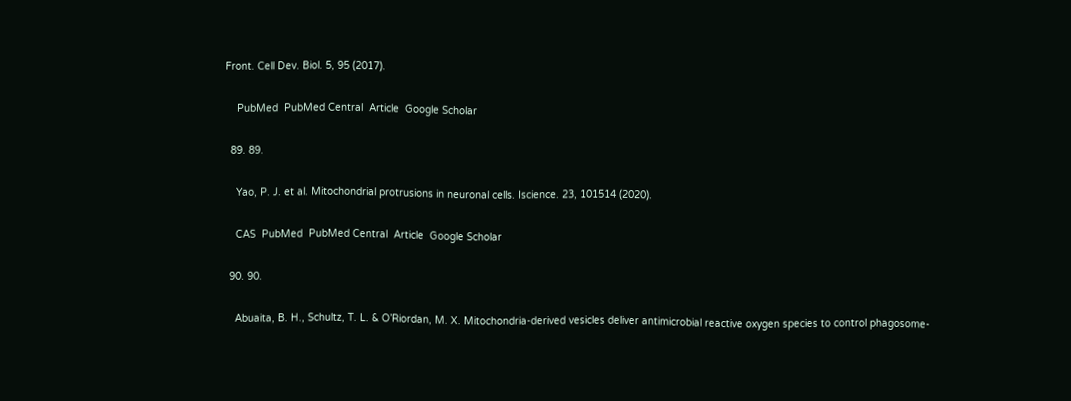Front. Cell Dev. Biol. 5, 95 (2017).

    PubMed  PubMed Central  Article  Google Scholar

  89. 89.

    Yao, P. J. et al. Mitochondrial protrusions in neuronal cells. Iscience. 23, 101514 (2020).

    CAS  PubMed  PubMed Central  Article  Google Scholar

  90. 90.

    Abuaita, B. H., Schultz, T. L. & O’Riordan, M. X. Mitochondria-derived vesicles deliver antimicrobial reactive oxygen species to control phagosome-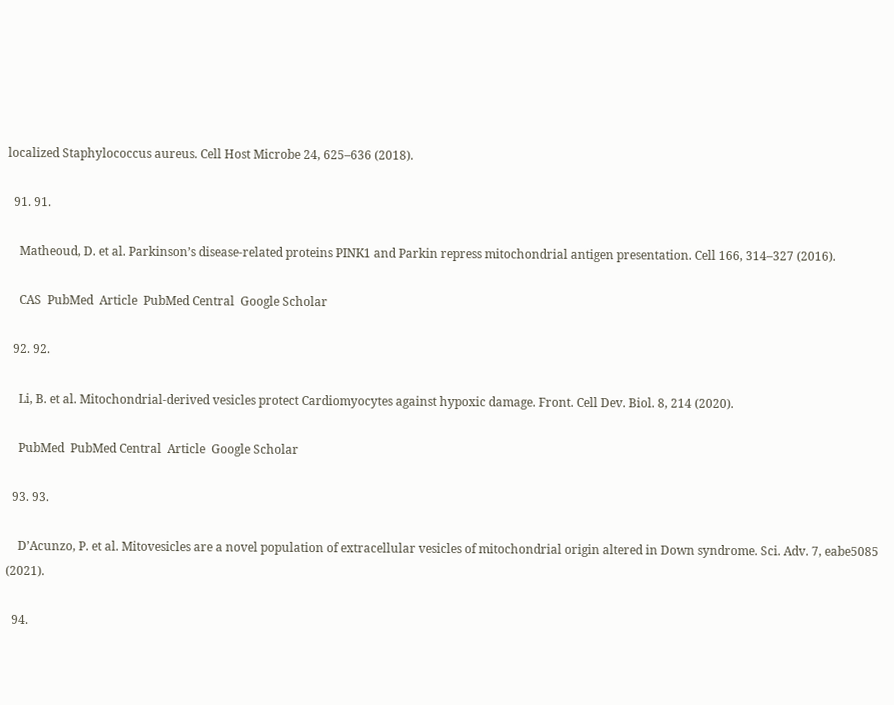localized Staphylococcus aureus. Cell Host Microbe 24, 625–636 (2018).

  91. 91.

    Matheoud, D. et al. Parkinson’s disease-related proteins PINK1 and Parkin repress mitochondrial antigen presentation. Cell 166, 314–327 (2016).

    CAS  PubMed  Article  PubMed Central  Google Scholar

  92. 92.

    Li, B. et al. Mitochondrial-derived vesicles protect Cardiomyocytes against hypoxic damage. Front. Cell Dev. Biol. 8, 214 (2020).

    PubMed  PubMed Central  Article  Google Scholar

  93. 93.

    D’Acunzo, P. et al. Mitovesicles are a novel population of extracellular vesicles of mitochondrial origin altered in Down syndrome. Sci. Adv. 7, eabe5085 (2021).

  94.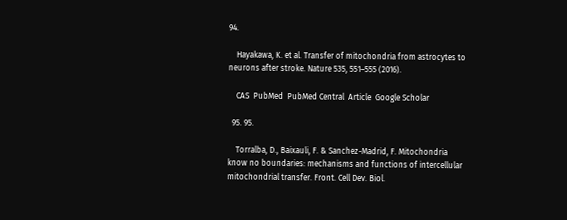94.

    Hayakawa, K. et al. Transfer of mitochondria from astrocytes to neurons after stroke. Nature 535, 551–555 (2016).

    CAS  PubMed  PubMed Central  Article  Google Scholar

  95. 95.

    Torralba, D., Baixauli, F. & Sanchez-Madrid, F. Mitochondria know no boundaries: mechanisms and functions of intercellular mitochondrial transfer. Front. Cell Dev. Biol.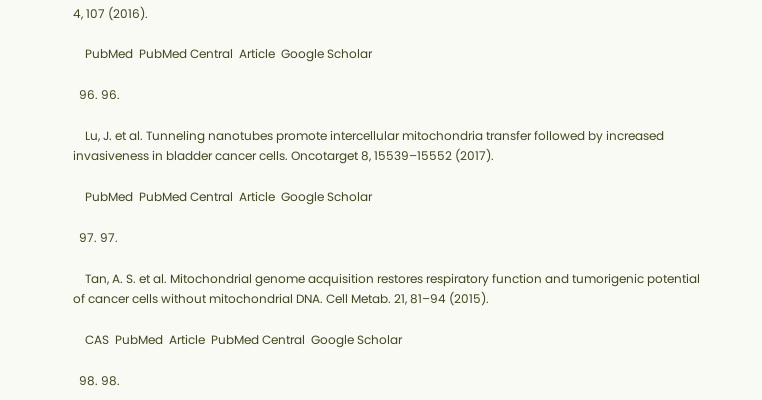4, 107 (2016).

    PubMed  PubMed Central  Article  Google Scholar

  96. 96.

    Lu, J. et al. Tunneling nanotubes promote intercellular mitochondria transfer followed by increased invasiveness in bladder cancer cells. Oncotarget 8, 15539–15552 (2017).

    PubMed  PubMed Central  Article  Google Scholar

  97. 97.

    Tan, A. S. et al. Mitochondrial genome acquisition restores respiratory function and tumorigenic potential of cancer cells without mitochondrial DNA. Cell Metab. 21, 81–94 (2015).

    CAS  PubMed  Article  PubMed Central  Google Scholar

  98. 98.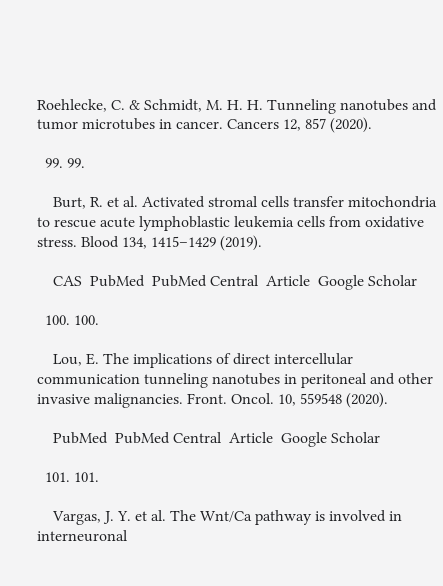Roehlecke, C. & Schmidt, M. H. H. Tunneling nanotubes and tumor microtubes in cancer. Cancers 12, 857 (2020).

  99. 99.

    Burt, R. et al. Activated stromal cells transfer mitochondria to rescue acute lymphoblastic leukemia cells from oxidative stress. Blood 134, 1415–1429 (2019).

    CAS  PubMed  PubMed Central  Article  Google Scholar

  100. 100.

    Lou, E. The implications of direct intercellular communication tunneling nanotubes in peritoneal and other invasive malignancies. Front. Oncol. 10, 559548 (2020).

    PubMed  PubMed Central  Article  Google Scholar

  101. 101.

    Vargas, J. Y. et al. The Wnt/Ca pathway is involved in interneuronal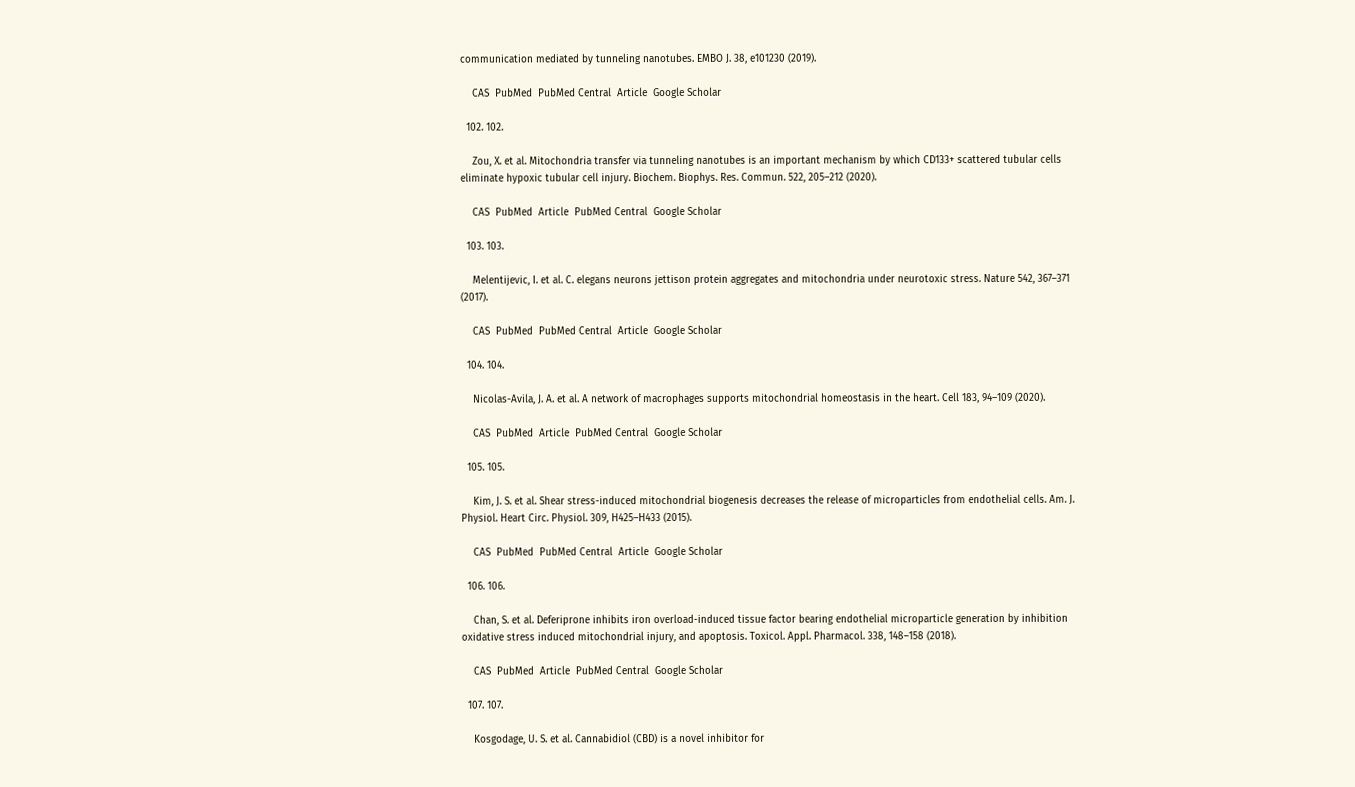communication mediated by tunneling nanotubes. EMBO J. 38, e101230 (2019).

    CAS  PubMed  PubMed Central  Article  Google Scholar

  102. 102.

    Zou, X. et al. Mitochondria transfer via tunneling nanotubes is an important mechanism by which CD133+ scattered tubular cells eliminate hypoxic tubular cell injury. Biochem. Biophys. Res. Commun. 522, 205–212 (2020).

    CAS  PubMed  Article  PubMed Central  Google Scholar

  103. 103.

    Melentijevic, I. et al. C. elegans neurons jettison protein aggregates and mitochondria under neurotoxic stress. Nature 542, 367–371 (2017).

    CAS  PubMed  PubMed Central  Article  Google Scholar

  104. 104.

    Nicolas-Avila, J. A. et al. A network of macrophages supports mitochondrial homeostasis in the heart. Cell 183, 94–109 (2020).

    CAS  PubMed  Article  PubMed Central  Google Scholar

  105. 105.

    Kim, J. S. et al. Shear stress-induced mitochondrial biogenesis decreases the release of microparticles from endothelial cells. Am. J. Physiol. Heart Circ. Physiol. 309, H425–H433 (2015).

    CAS  PubMed  PubMed Central  Article  Google Scholar

  106. 106.

    Chan, S. et al. Deferiprone inhibits iron overload-induced tissue factor bearing endothelial microparticle generation by inhibition oxidative stress induced mitochondrial injury, and apoptosis. Toxicol. Appl. Pharmacol. 338, 148–158 (2018).

    CAS  PubMed  Article  PubMed Central  Google Scholar

  107. 107.

    Kosgodage, U. S. et al. Cannabidiol (CBD) is a novel inhibitor for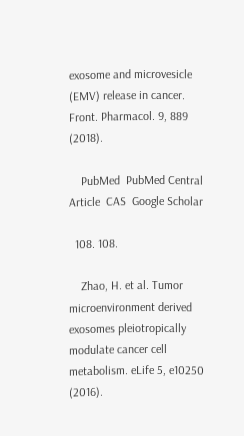exosome and microvesicle (EMV) release in cancer. Front. Pharmacol. 9, 889 (2018).

    PubMed  PubMed Central  Article  CAS  Google Scholar

  108. 108.

    Zhao, H. et al. Tumor microenvironment derived exosomes pleiotropically modulate cancer cell metabolism. eLife 5, e10250 (2016).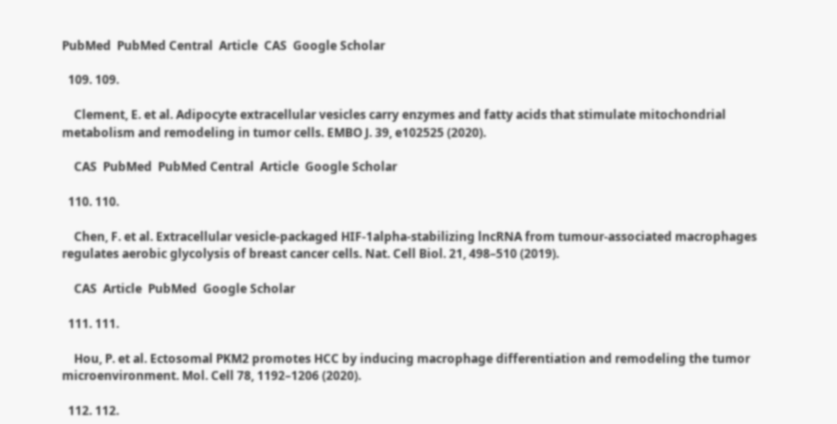PubMed  PubMed Central  Article  CAS  Google Scholar

  109. 109.

    Clement, E. et al. Adipocyte extracellular vesicles carry enzymes and fatty acids that stimulate mitochondrial metabolism and remodeling in tumor cells. EMBO J. 39, e102525 (2020).

    CAS  PubMed  PubMed Central  Article  Google Scholar

  110. 110.

    Chen, F. et al. Extracellular vesicle-packaged HIF-1alpha-stabilizing lncRNA from tumour-associated macrophages regulates aerobic glycolysis of breast cancer cells. Nat. Cell Biol. 21, 498–510 (2019).

    CAS  Article  PubMed  Google Scholar

  111. 111.

    Hou, P. et al. Ectosomal PKM2 promotes HCC by inducing macrophage differentiation and remodeling the tumor microenvironment. Mol. Cell 78, 1192–1206 (2020).

  112. 112.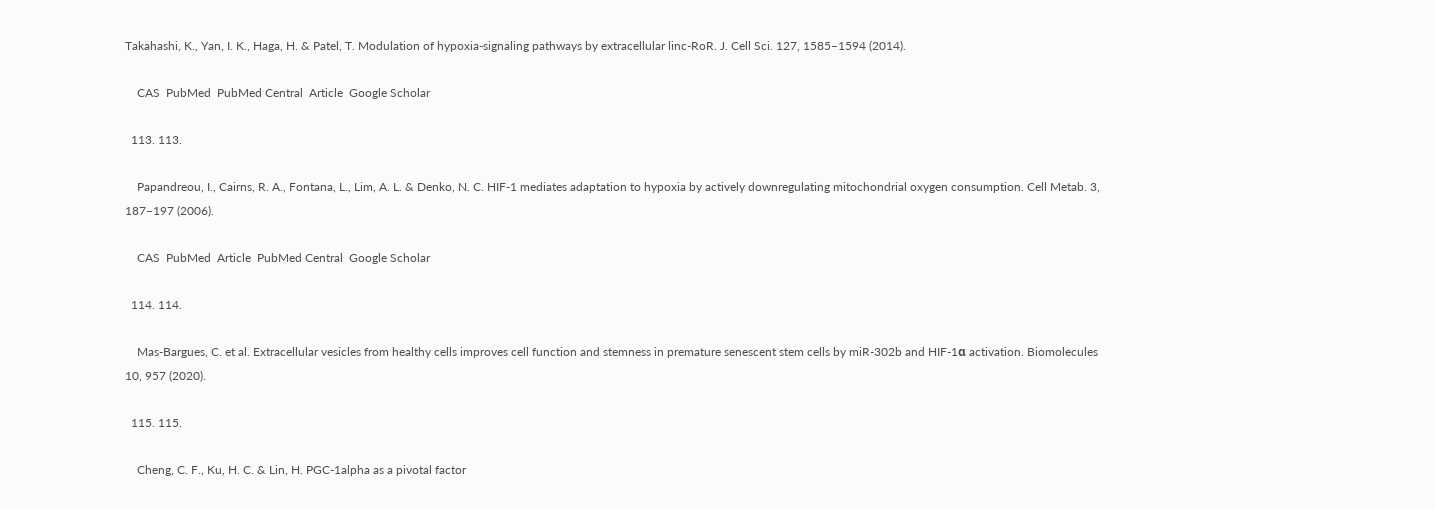Takahashi, K., Yan, I. K., Haga, H. & Patel, T. Modulation of hypoxia-signaling pathways by extracellular linc-RoR. J. Cell Sci. 127, 1585–1594 (2014).

    CAS  PubMed  PubMed Central  Article  Google Scholar

  113. 113.

    Papandreou, I., Cairns, R. A., Fontana, L., Lim, A. L. & Denko, N. C. HIF-1 mediates adaptation to hypoxia by actively downregulating mitochondrial oxygen consumption. Cell Metab. 3, 187–197 (2006).

    CAS  PubMed  Article  PubMed Central  Google Scholar

  114. 114.

    Mas-Bargues, C. et al. Extracellular vesicles from healthy cells improves cell function and stemness in premature senescent stem cells by miR-302b and HIF-1α activation. Biomolecules 10, 957 (2020).

  115. 115.

    Cheng, C. F., Ku, H. C. & Lin, H. PGC-1alpha as a pivotal factor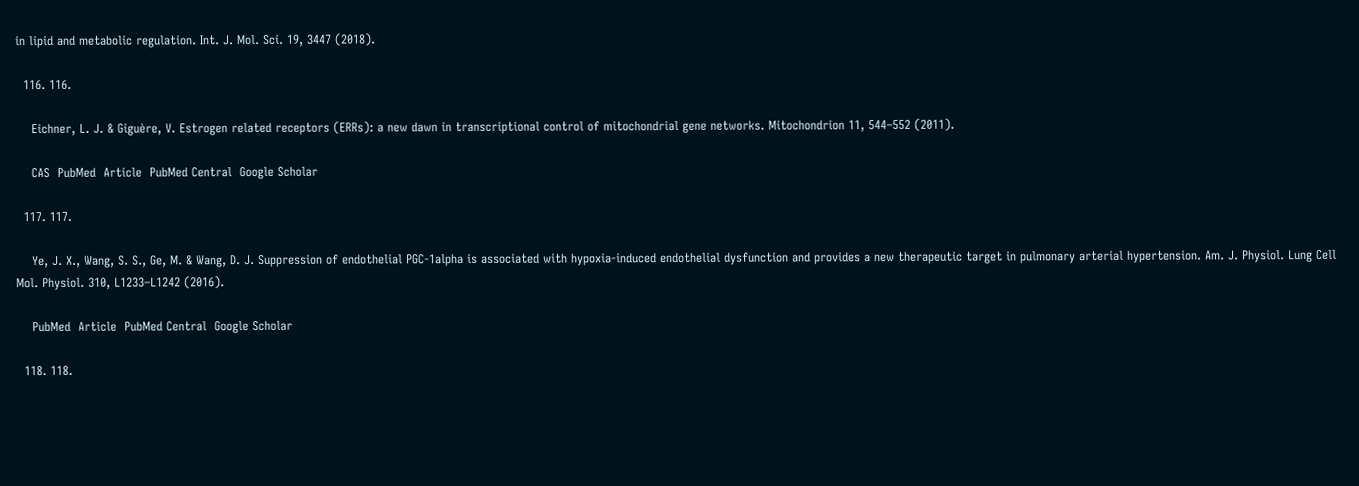in lipid and metabolic regulation. Int. J. Mol. Sci. 19, 3447 (2018).

  116. 116.

    Eichner, L. J. & Giguère, V. Estrogen related receptors (ERRs): a new dawn in transcriptional control of mitochondrial gene networks. Mitochondrion 11, 544–552 (2011).

    CAS  PubMed  Article  PubMed Central  Google Scholar

  117. 117.

    Ye, J. X., Wang, S. S., Ge, M. & Wang, D. J. Suppression of endothelial PGC-1alpha is associated with hypoxia-induced endothelial dysfunction and provides a new therapeutic target in pulmonary arterial hypertension. Am. J. Physiol. Lung Cell Mol. Physiol. 310, L1233–L1242 (2016).

    PubMed  Article  PubMed Central  Google Scholar

  118. 118.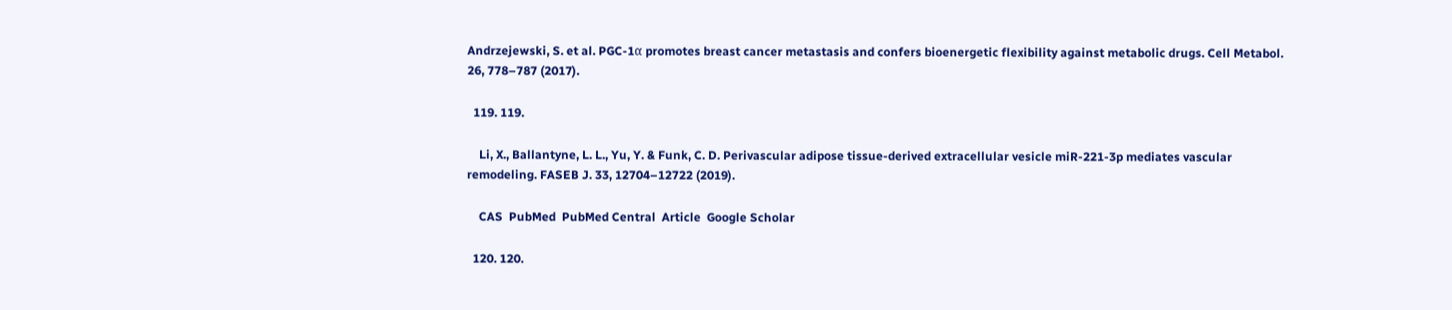Andrzejewski, S. et al. PGC-1α promotes breast cancer metastasis and confers bioenergetic flexibility against metabolic drugs. Cell Metabol. 26, 778–787 (2017).

  119. 119.

    Li, X., Ballantyne, L. L., Yu, Y. & Funk, C. D. Perivascular adipose tissue-derived extracellular vesicle miR-221-3p mediates vascular remodeling. FASEB J. 33, 12704–12722 (2019).

    CAS  PubMed  PubMed Central  Article  Google Scholar

  120. 120.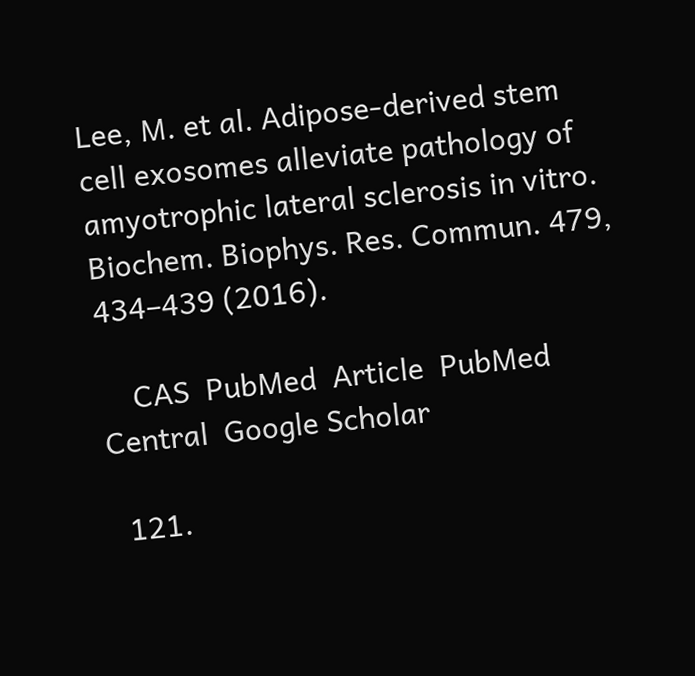Lee, M. et al. Adipose-derived stem cell exosomes alleviate pathology of amyotrophic lateral sclerosis in vitro. Biochem. Biophys. Res. Commun. 479, 434–439 (2016).

    CAS  PubMed  Article  PubMed Central  Google Scholar

  121.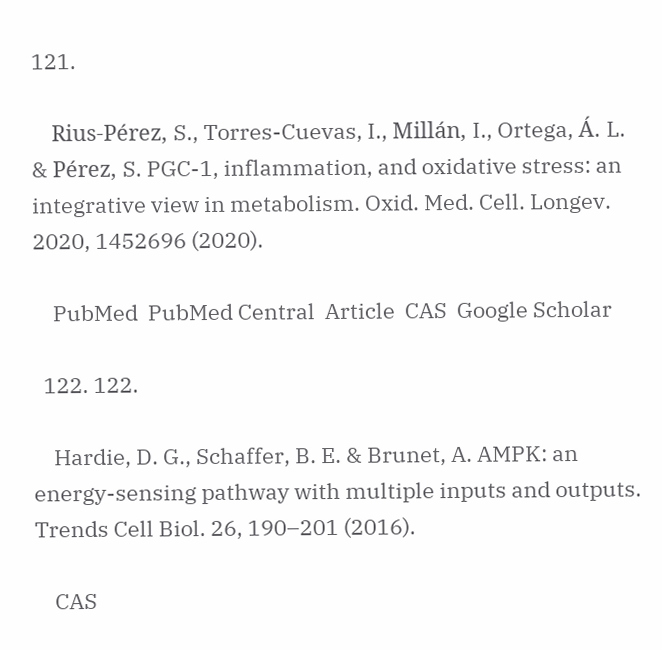121.

    Rius-Pérez, S., Torres-Cuevas, I., Millán, I., Ortega, Á. L. & Pérez, S. PGC-1, inflammation, and oxidative stress: an integrative view in metabolism. Oxid. Med. Cell. Longev. 2020, 1452696 (2020).

    PubMed  PubMed Central  Article  CAS  Google Scholar

  122. 122.

    Hardie, D. G., Schaffer, B. E. & Brunet, A. AMPK: an energy-sensing pathway with multiple inputs and outputs. Trends Cell Biol. 26, 190–201 (2016).

    CAS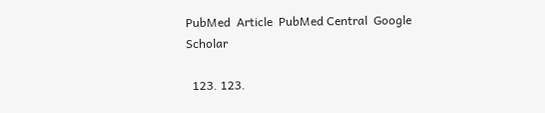PubMed  Article  PubMed Central  Google Scholar

  123. 123.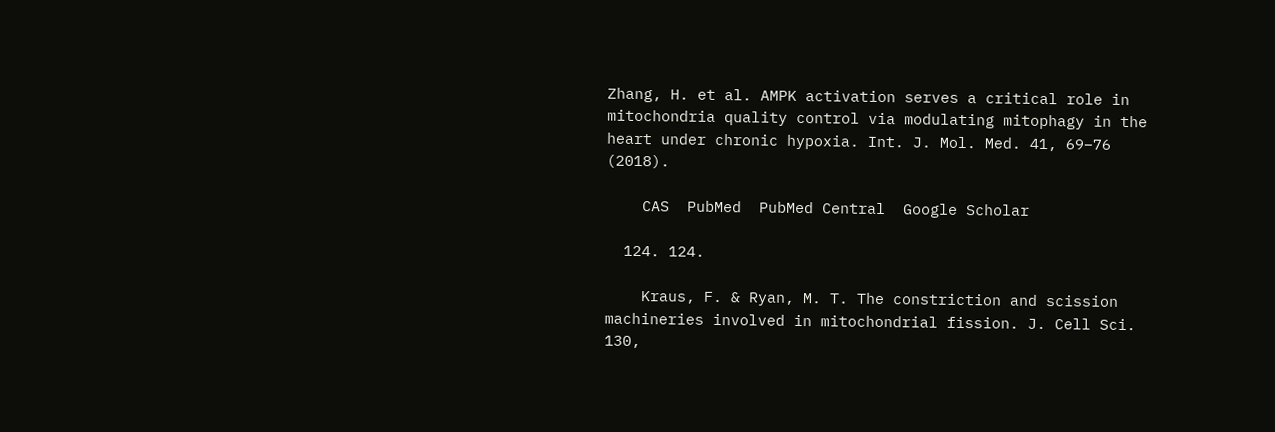Zhang, H. et al. AMPK activation serves a critical role in mitochondria quality control via modulating mitophagy in the heart under chronic hypoxia. Int. J. Mol. Med. 41, 69–76 (2018).

    CAS  PubMed  PubMed Central  Google Scholar

  124. 124.

    Kraus, F. & Ryan, M. T. The constriction and scission machineries involved in mitochondrial fission. J. Cell Sci. 130,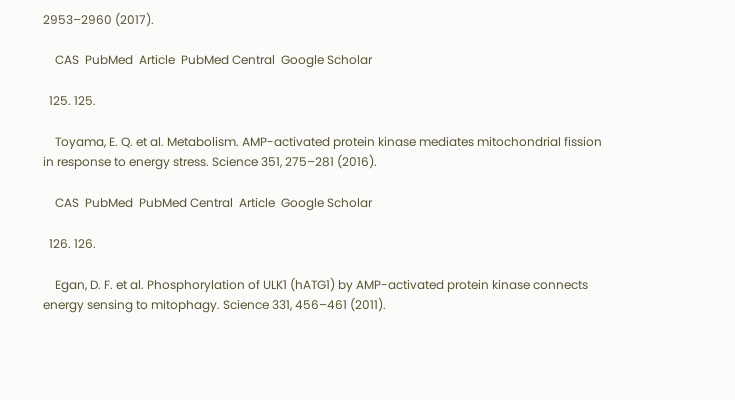2953–2960 (2017).

    CAS  PubMed  Article  PubMed Central  Google Scholar

  125. 125.

    Toyama, E. Q. et al. Metabolism. AMP-activated protein kinase mediates mitochondrial fission in response to energy stress. Science 351, 275–281 (2016).

    CAS  PubMed  PubMed Central  Article  Google Scholar

  126. 126.

    Egan, D. F. et al. Phosphorylation of ULK1 (hATG1) by AMP-activated protein kinase connects energy sensing to mitophagy. Science 331, 456–461 (2011).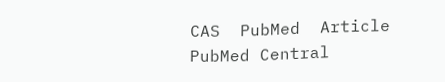CAS  PubMed  Article  PubMed Central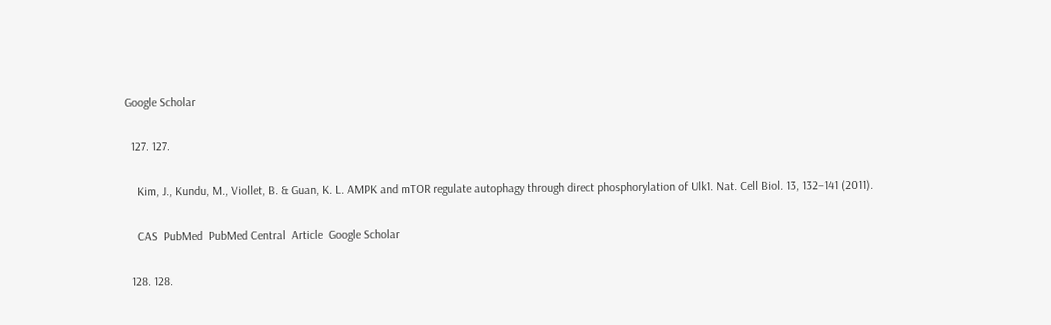Google Scholar

  127. 127.

    Kim, J., Kundu, M., Viollet, B. & Guan, K. L. AMPK and mTOR regulate autophagy through direct phosphorylation of Ulk1. Nat. Cell Biol. 13, 132–141 (2011).

    CAS  PubMed  PubMed Central  Article  Google Scholar

  128. 128.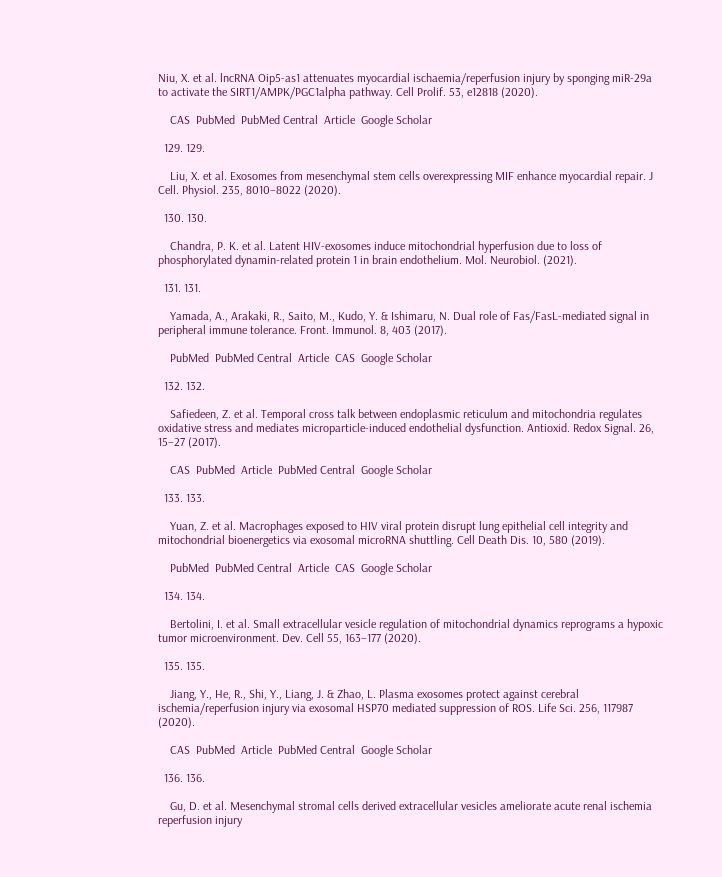Niu, X. et al. lncRNA Oip5-as1 attenuates myocardial ischaemia/reperfusion injury by sponging miR-29a to activate the SIRT1/AMPK/PGC1alpha pathway. Cell Prolif. 53, e12818 (2020).

    CAS  PubMed  PubMed Central  Article  Google Scholar

  129. 129.

    Liu, X. et al. Exosomes from mesenchymal stem cells overexpressing MIF enhance myocardial repair. J Cell. Physiol. 235, 8010–8022 (2020).

  130. 130.

    Chandra, P. K. et al. Latent HIV-exosomes induce mitochondrial hyperfusion due to loss of phosphorylated dynamin-related protein 1 in brain endothelium. Mol. Neurobiol. (2021).

  131. 131.

    Yamada, A., Arakaki, R., Saito, M., Kudo, Y. & Ishimaru, N. Dual role of Fas/FasL-mediated signal in peripheral immune tolerance. Front. Immunol. 8, 403 (2017).

    PubMed  PubMed Central  Article  CAS  Google Scholar

  132. 132.

    Safiedeen, Z. et al. Temporal cross talk between endoplasmic reticulum and mitochondria regulates oxidative stress and mediates microparticle-induced endothelial dysfunction. Antioxid. Redox Signal. 26, 15–27 (2017).

    CAS  PubMed  Article  PubMed Central  Google Scholar

  133. 133.

    Yuan, Z. et al. Macrophages exposed to HIV viral protein disrupt lung epithelial cell integrity and mitochondrial bioenergetics via exosomal microRNA shuttling. Cell Death Dis. 10, 580 (2019).

    PubMed  PubMed Central  Article  CAS  Google Scholar

  134. 134.

    Bertolini, I. et al. Small extracellular vesicle regulation of mitochondrial dynamics reprograms a hypoxic tumor microenvironment. Dev. Cell 55, 163–177 (2020).

  135. 135.

    Jiang, Y., He, R., Shi, Y., Liang, J. & Zhao, L. Plasma exosomes protect against cerebral ischemia/reperfusion injury via exosomal HSP70 mediated suppression of ROS. Life Sci. 256, 117987 (2020).

    CAS  PubMed  Article  PubMed Central  Google Scholar

  136. 136.

    Gu, D. et al. Mesenchymal stromal cells derived extracellular vesicles ameliorate acute renal ischemia reperfusion injury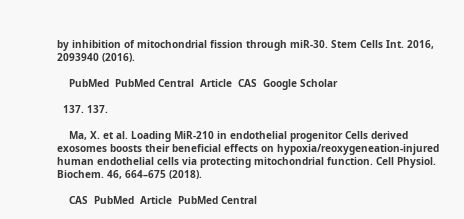by inhibition of mitochondrial fission through miR-30. Stem Cells Int. 2016, 2093940 (2016).

    PubMed  PubMed Central  Article  CAS  Google Scholar

  137. 137.

    Ma, X. et al. Loading MiR-210 in endothelial progenitor Cells derived exosomes boosts their beneficial effects on hypoxia/reoxygeneation-injured human endothelial cells via protecting mitochondrial function. Cell Physiol. Biochem. 46, 664–675 (2018).

    CAS  PubMed  Article  PubMed Central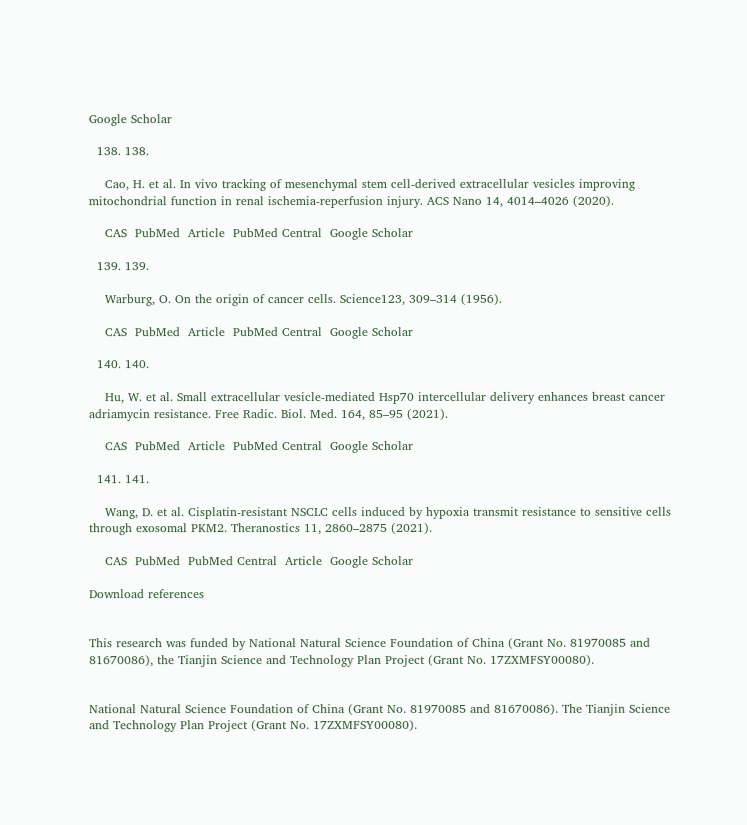Google Scholar

  138. 138.

    Cao, H. et al. In vivo tracking of mesenchymal stem cell-derived extracellular vesicles improving mitochondrial function in renal ischemia-reperfusion injury. ACS Nano 14, 4014–4026 (2020).

    CAS  PubMed  Article  PubMed Central  Google Scholar

  139. 139.

    Warburg, O. On the origin of cancer cells. Science123, 309–314 (1956).

    CAS  PubMed  Article  PubMed Central  Google Scholar

  140. 140.

    Hu, W. et al. Small extracellular vesicle-mediated Hsp70 intercellular delivery enhances breast cancer adriamycin resistance. Free Radic. Biol. Med. 164, 85–95 (2021).

    CAS  PubMed  Article  PubMed Central  Google Scholar

  141. 141.

    Wang, D. et al. Cisplatin-resistant NSCLC cells induced by hypoxia transmit resistance to sensitive cells through exosomal PKM2. Theranostics 11, 2860–2875 (2021).

    CAS  PubMed  PubMed Central  Article  Google Scholar

Download references


This research was funded by National Natural Science Foundation of China (Grant No. 81970085 and 81670086), the Tianjin Science and Technology Plan Project (Grant No. 17ZXMFSY00080).


National Natural Science Foundation of China (Grant No. 81970085 and 81670086). The Tianjin Science and Technology Plan Project (Grant No. 17ZXMFSY00080).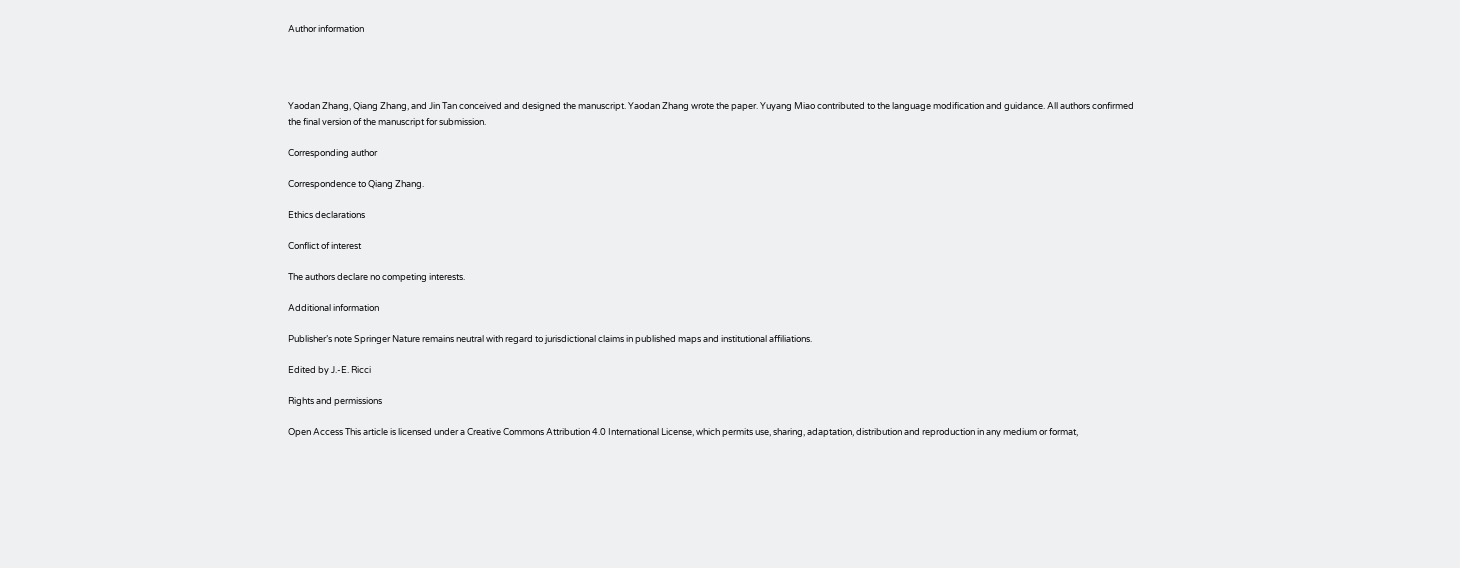Author information




Yaodan Zhang, Qiang Zhang, and Jin Tan conceived and designed the manuscript. Yaodan Zhang wrote the paper. Yuyang Miao contributed to the language modification and guidance. All authors confirmed the final version of the manuscript for submission.

Corresponding author

Correspondence to Qiang Zhang.

Ethics declarations

Conflict of interest

The authors declare no competing interests.

Additional information

Publisher’s note Springer Nature remains neutral with regard to jurisdictional claims in published maps and institutional affiliations.

Edited by J.-E. Ricci

Rights and permissions

Open Access This article is licensed under a Creative Commons Attribution 4.0 International License, which permits use, sharing, adaptation, distribution and reproduction in any medium or format,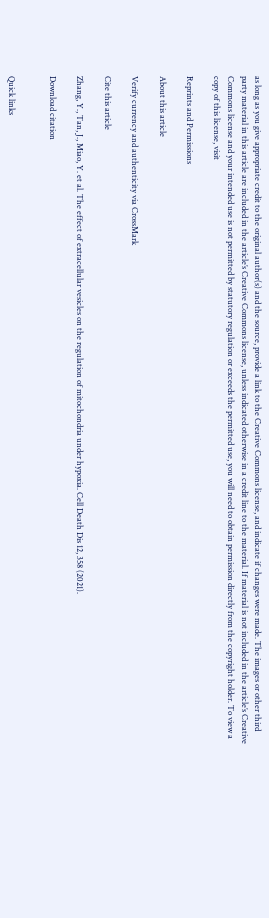as long as you give appropriate credit to the original author(s) and the source, provide a link to the Creative Commons license, and indicate if changes were made. The images or other third party material in this article are included in the article’s Creative Commons license, unless indicated otherwise in a credit line to the material. If material is not included in the article’s Creative Commons license and your intended use is not permitted by statutory regulation or exceeds the permitted use, you will need to obtain permission directly from the copyright holder. To view a copy of this license, visit

Reprints and Permissions

About this article

Verify currency and authenticity via CrossMark

Cite this article

Zhang, Y., Tan, J., Miao, Y. et al. The effect of extracellular vesicles on the regulation of mitochondria under hypoxia. Cell Death Dis 12, 358 (2021).

Download citation


Quick links